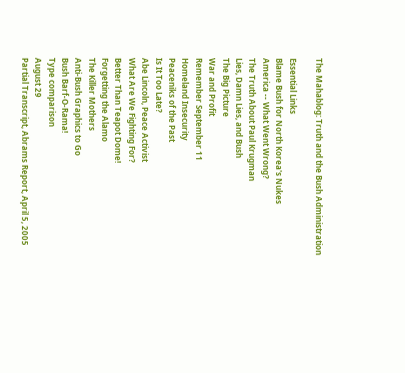The Mahablog: Truth and the Bush Administration

Essential Links
Blame Bush for North Korea's Nukes
America -- What Went Wrong?
The Truth About Paul Krugman
Lies, Damn Lies, and Bush
The Big Picture
War and Profit
Remember September 11
Homeland Insecurity
Peaceniks of the Past
Is It Too Late?
Abe Lincoln, Peace Activist
What Are We Fighting For?
Better Than Teapot Dome!
Forgetting the Alamo
The Killer Mothers
Anti-Bush Graphics to Go
Bush Barf-O-Rama!
Type comparison
August 29
Partial Transcript, Abrams Report, April 5, 2005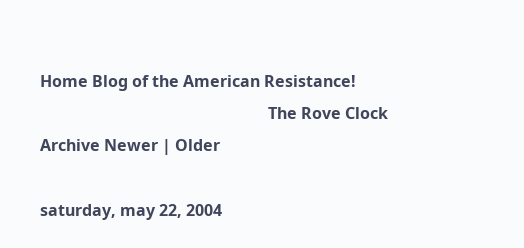Home Blog of the American Resistance!
                                                         The Rove Clock
Archive Newer | Older

saturday, may 22, 2004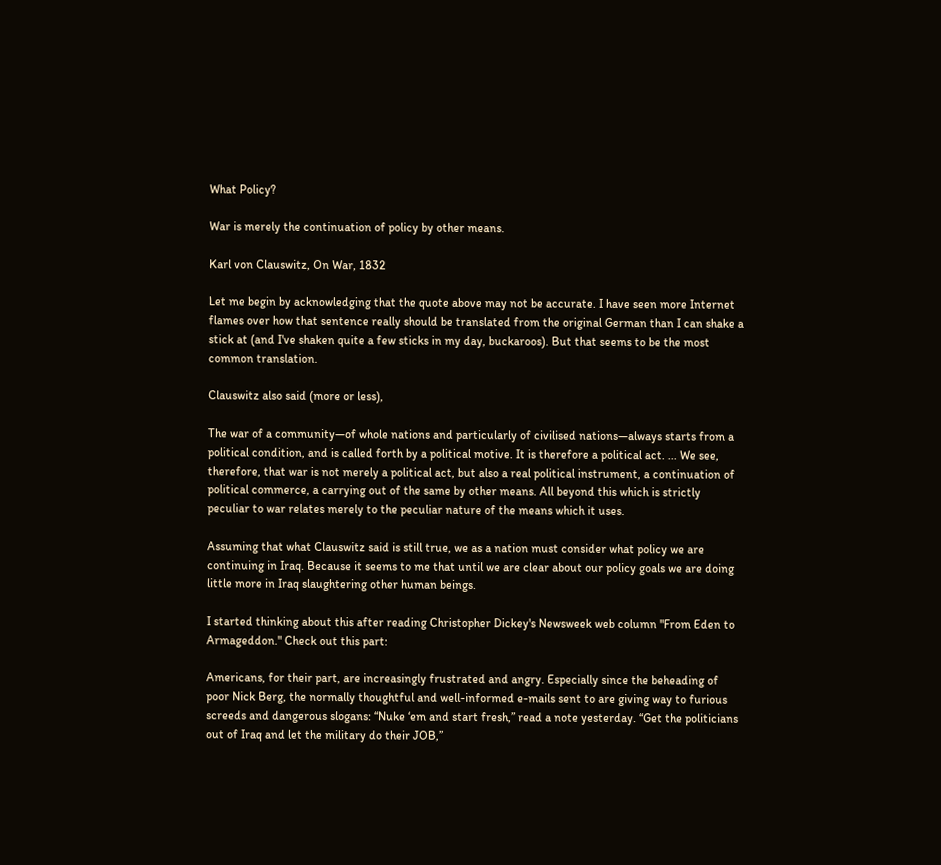What Policy?

War is merely the continuation of policy by other means.

Karl von Clauswitz, On War, 1832

Let me begin by acknowledging that the quote above may not be accurate. I have seen more Internet flames over how that sentence really should be translated from the original German than I can shake a stick at (and I've shaken quite a few sticks in my day, buckaroos). But that seems to be the most common translation.

Clauswitz also said (more or less),

The war of a community—of whole nations and particularly of civilised nations—always starts from a political condition, and is called forth by a political motive. It is therefore a political act. ... We see, therefore, that war is not merely a political act, but also a real political instrument, a continuation of political commerce, a carrying out of the same by other means. All beyond this which is strictly peculiar to war relates merely to the peculiar nature of the means which it uses.

Assuming that what Clauswitz said is still true, we as a nation must consider what policy we are continuing in Iraq. Because it seems to me that until we are clear about our policy goals we are doing little more in Iraq slaughtering other human beings.

I started thinking about this after reading Christopher Dickey's Newsweek web column "From Eden to Armageddon." Check out this part:

Americans, for their part, are increasingly frustrated and angry. Especially since the beheading of poor Nick Berg, the normally thoughtful and well-informed e-mails sent to are giving way to furious screeds and dangerous slogans: “Nuke ‘em and start fresh,” read a note yesterday. “Get the politicians out of Iraq and let the military do their JOB,”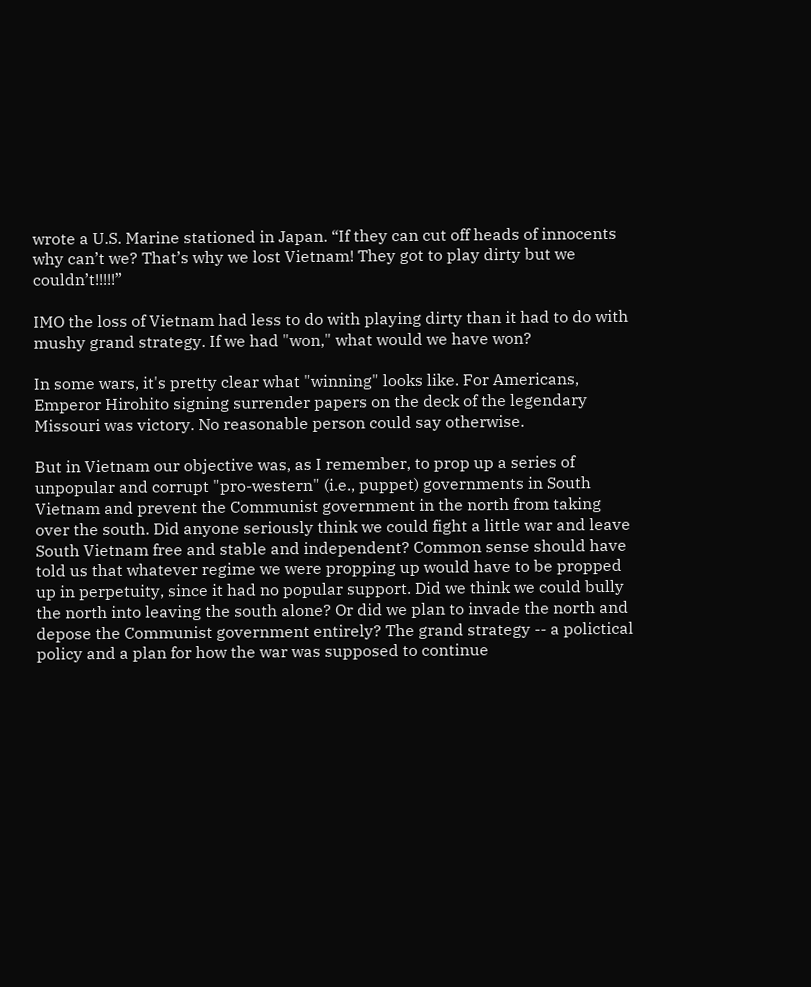wrote a U.S. Marine stationed in Japan. “If they can cut off heads of innocents why can’t we? That’s why we lost Vietnam! They got to play dirty but we couldn’t!!!!!”

IMO the loss of Vietnam had less to do with playing dirty than it had to do with mushy grand strategy. If we had "won," what would we have won?

In some wars, it's pretty clear what "winning" looks like. For Americans, Emperor Hirohito signing surrender papers on the deck of the legendary Missouri was victory. No reasonable person could say otherwise.

But in Vietnam our objective was, as I remember, to prop up a series of unpopular and corrupt "pro-western" (i.e., puppet) governments in South Vietnam and prevent the Communist government in the north from taking over the south. Did anyone seriously think we could fight a little war and leave South Vietnam free and stable and independent? Common sense should have told us that whatever regime we were propping up would have to be propped up in perpetuity, since it had no popular support. Did we think we could bully the north into leaving the south alone? Or did we plan to invade the north and depose the Communist government entirely? The grand strategy -- a polictical policy and a plan for how the war was supposed to continue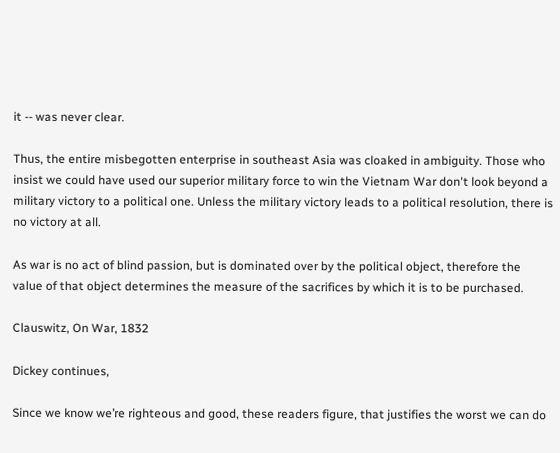it -- was never clear.

Thus, the entire misbegotten enterprise in southeast Asia was cloaked in ambiguity. Those who insist we could have used our superior military force to win the Vietnam War don't look beyond a military victory to a political one. Unless the military victory leads to a political resolution, there is no victory at all.

As war is no act of blind passion, but is dominated over by the political object, therefore the value of that object determines the measure of the sacrifices by which it is to be purchased.

Clauswitz, On War, 1832

Dickey continues,

Since we know we’re righteous and good, these readers figure, that justifies the worst we can do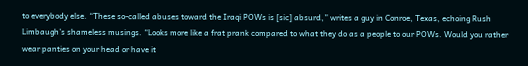to everybody else. “These so-called abuses toward the Iraqi POWs is [sic] absurd,” writes a guy in Conroe, Texas, echoing Rush Limbaugh’s shameless musings. “Looks more like a frat prank compared to what they do as a people to our POWs. Would you rather wear panties on your head or have it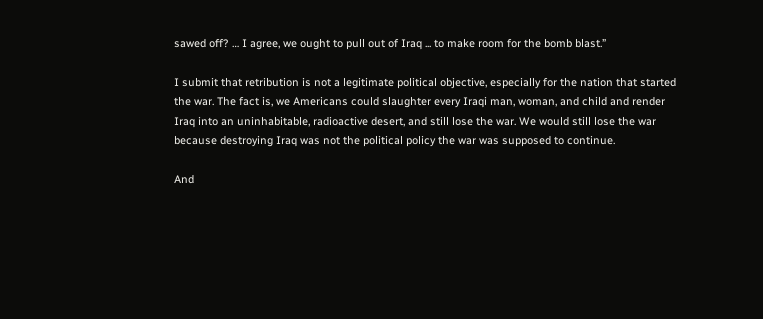sawed off? … I agree, we ought to pull out of Iraq ... to make room for the bomb blast.”

I submit that retribution is not a legitimate political objective, especially for the nation that started the war. The fact is, we Americans could slaughter every Iraqi man, woman, and child and render Iraq into an uninhabitable, radioactive desert, and still lose the war. We would still lose the war because destroying Iraq was not the political policy the war was supposed to continue.

And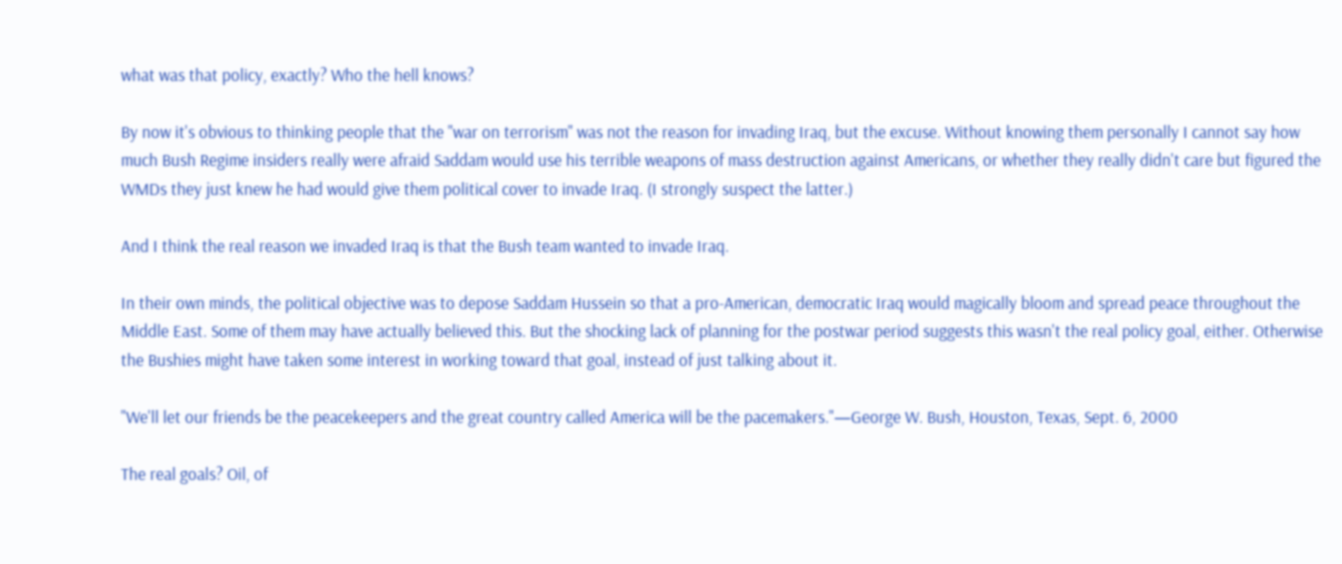what was that policy, exactly? Who the hell knows?

By now it's obvious to thinking people that the "war on terrorism" was not the reason for invading Iraq, but the excuse. Without knowing them personally I cannot say how much Bush Regime insiders really were afraid Saddam would use his terrible weapons of mass destruction against Americans, or whether they really didn't care but figured the WMDs they just knew he had would give them political cover to invade Iraq. (I strongly suspect the latter.)

And I think the real reason we invaded Iraq is that the Bush team wanted to invade Iraq.

In their own minds, the political objective was to depose Saddam Hussein so that a pro-American, democratic Iraq would magically bloom and spread peace throughout the Middle East. Some of them may have actually believed this. But the shocking lack of planning for the postwar period suggests this wasn't the real policy goal, either. Otherwise the Bushies might have taken some interest in working toward that goal, instead of just talking about it.

"We'll let our friends be the peacekeepers and the great country called America will be the pacemakers."—George W. Bush, Houston, Texas, Sept. 6, 2000

The real goals? Oil, of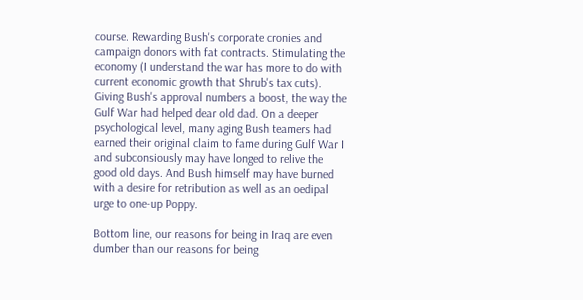course. Rewarding Bush's corporate cronies and campaign donors with fat contracts. Stimulating the economy (I understand the war has more to do with current economic growth that Shrub's tax cuts). Giving Bush's approval numbers a boost, the way the Gulf War had helped dear old dad. On a deeper psychological level, many aging Bush teamers had earned their original claim to fame during Gulf War I and subconsiously may have longed to relive the good old days. And Bush himself may have burned with a desire for retribution as well as an oedipal urge to one-up Poppy.

Bottom line, our reasons for being in Iraq are even dumber than our reasons for being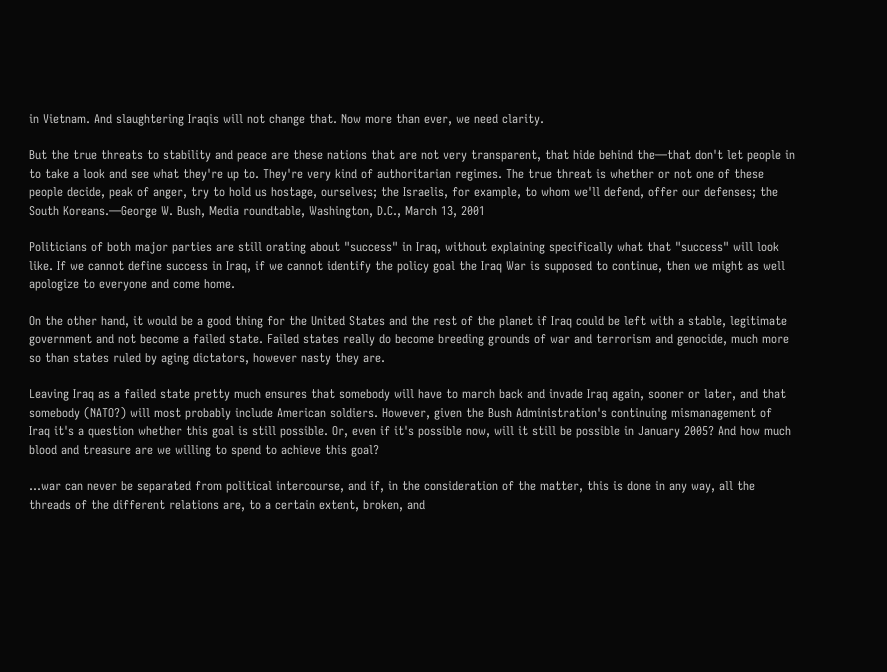in Vietnam. And slaughtering Iraqis will not change that. Now more than ever, we need clarity.

But the true threats to stability and peace are these nations that are not very transparent, that hide behind the—that don't let people in to take a look and see what they're up to. They're very kind of authoritarian regimes. The true threat is whether or not one of these people decide, peak of anger, try to hold us hostage, ourselves; the Israelis, for example, to whom we'll defend, offer our defenses; the South Koreans.—George W. Bush, Media roundtable, Washington, D.C., March 13, 2001

Politicians of both major parties are still orating about "success" in Iraq, without explaining specifically what that "success" will look like. If we cannot define success in Iraq, if we cannot identify the policy goal the Iraq War is supposed to continue, then we might as well apologize to everyone and come home.

On the other hand, it would be a good thing for the United States and the rest of the planet if Iraq could be left with a stable, legitimate government and not become a failed state. Failed states really do become breeding grounds of war and terrorism and genocide, much more so than states ruled by aging dictators, however nasty they are.

Leaving Iraq as a failed state pretty much ensures that somebody will have to march back and invade Iraq again, sooner or later, and that somebody (NATO?) will most probably include American soldiers. However, given the Bush Administration's continuing mismanagement of Iraq it's a question whether this goal is still possible. Or, even if it's possible now, will it still be possible in January 2005? And how much blood and treasure are we willing to spend to achieve this goal?

...war can never be separated from political intercourse, and if, in the consideration of the matter, this is done in any way, all the threads of the different relations are, to a certain extent, broken, and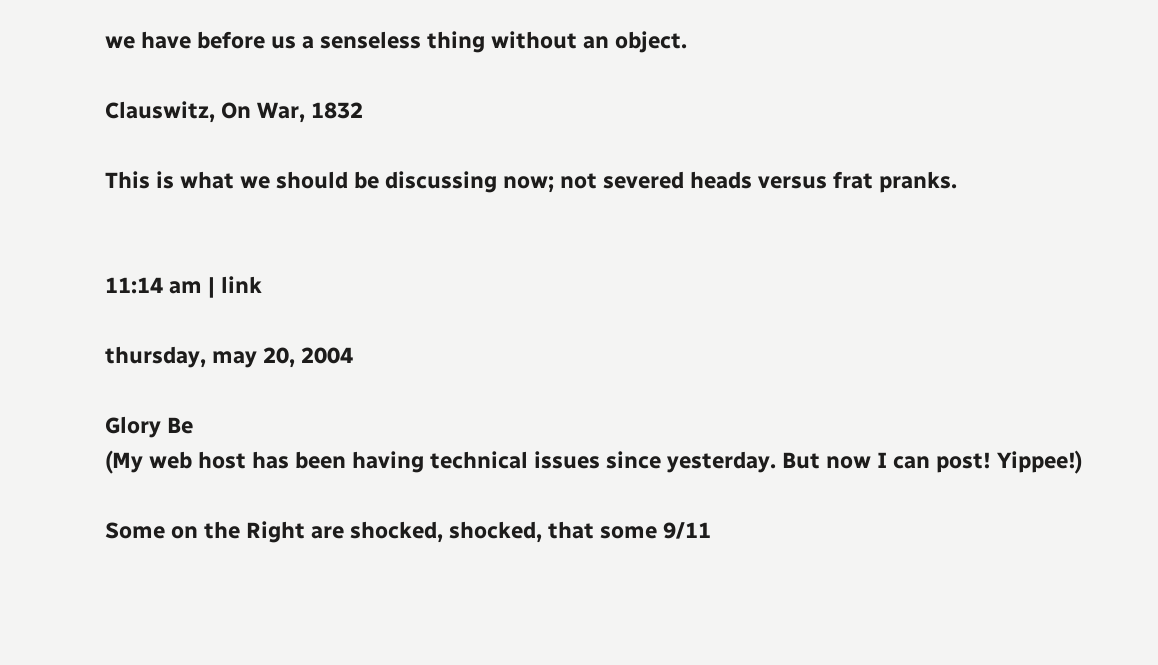we have before us a senseless thing without an object.

Clauswitz, On War, 1832

This is what we should be discussing now; not severed heads versus frat pranks.


11:14 am | link

thursday, may 20, 2004

Glory Be
(My web host has been having technical issues since yesterday. But now I can post! Yippee!)

Some on the Right are shocked, shocked, that some 9/11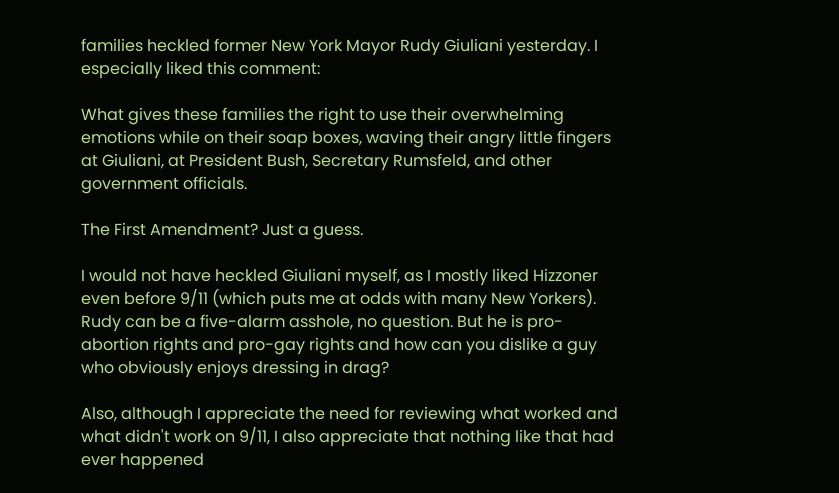families heckled former New York Mayor Rudy Giuliani yesterday. I especially liked this comment:

What gives these families the right to use their overwhelming emotions while on their soap boxes, waving their angry little fingers at Giuliani, at President Bush, Secretary Rumsfeld, and other government officials.

The First Amendment? Just a guess.

I would not have heckled Giuliani myself, as I mostly liked Hizzoner even before 9/11 (which puts me at odds with many New Yorkers). Rudy can be a five-alarm asshole, no question. But he is pro-abortion rights and pro-gay rights and how can you dislike a guy who obviously enjoys dressing in drag?

Also, although I appreciate the need for reviewing what worked and what didn't work on 9/11, I also appreciate that nothing like that had ever happened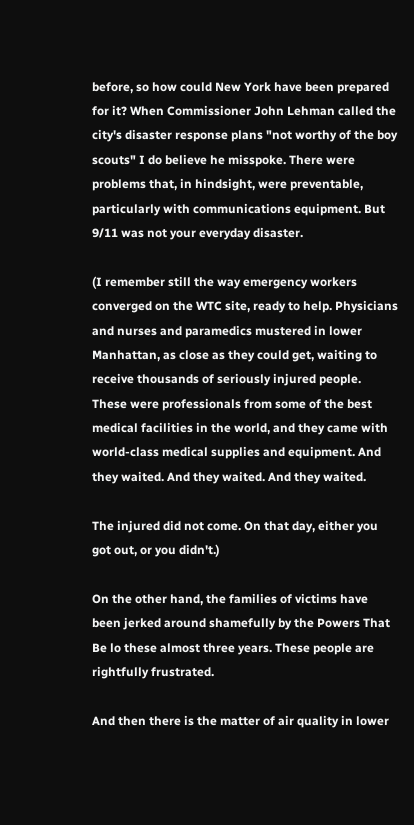before, so how could New York have been prepared for it? When Commissioner John Lehman called the city's disaster response plans "not worthy of the boy scouts" I do believe he misspoke. There were problems that, in hindsight, were preventable, particularly with communications equipment. But 9/11 was not your everyday disaster.

(I remember still the way emergency workers converged on the WTC site, ready to help. Physicians and nurses and paramedics mustered in lower Manhattan, as close as they could get, waiting to receive thousands of seriously injured people. These were professionals from some of the best medical facilities in the world, and they came with world-class medical supplies and equipment. And they waited. And they waited. And they waited.

The injured did not come. On that day, either you got out, or you didn't.)

On the other hand, the families of victims have been jerked around shamefully by the Powers That Be lo these almost three years. These people are rightfully frustrated.

And then there is the matter of air quality in lower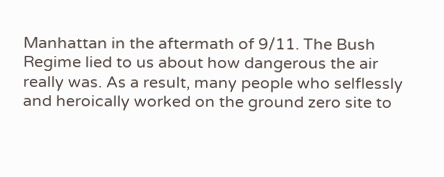Manhattan in the aftermath of 9/11. The Bush Regime lied to us about how dangerous the air really was. As a result, many people who selflessly and heroically worked on the ground zero site to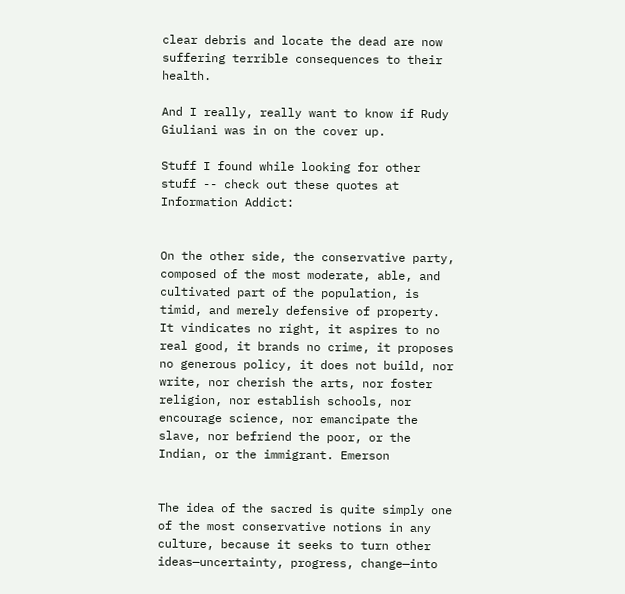clear debris and locate the dead are now suffering terrible consequences to their health.

And I really, really want to know if Rudy Giuliani was in on the cover up.

Stuff I found while looking for other stuff -- check out these quotes at Information Addict:


On the other side, the conservative party, composed of the most moderate, able, and cultivated part of the population, is timid, and merely defensive of property. It vindicates no right, it aspires to no real good, it brands no crime, it proposes no generous policy, it does not build, nor write, nor cherish the arts, nor foster religion, nor establish schools, nor encourage science, nor emancipate the slave, nor befriend the poor, or the Indian, or the immigrant. Emerson


The idea of the sacred is quite simply one of the most conservative notions in any culture, because it seeks to turn other ideas—uncertainty, progress, change—into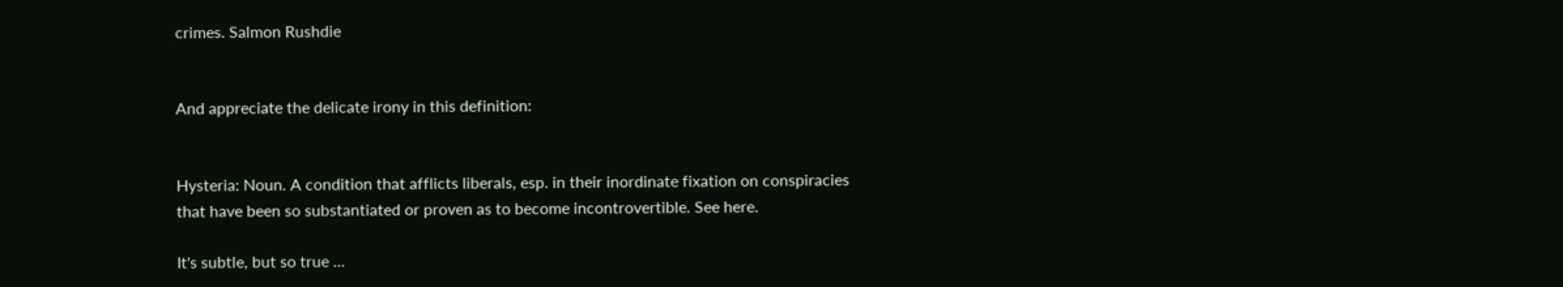crimes. Salmon Rushdie


And appreciate the delicate irony in this definition:


Hysteria: Noun. A condition that afflicts liberals, esp. in their inordinate fixation on conspiracies that have been so substantiated or proven as to become incontrovertible. See here.

It's subtle, but so true ...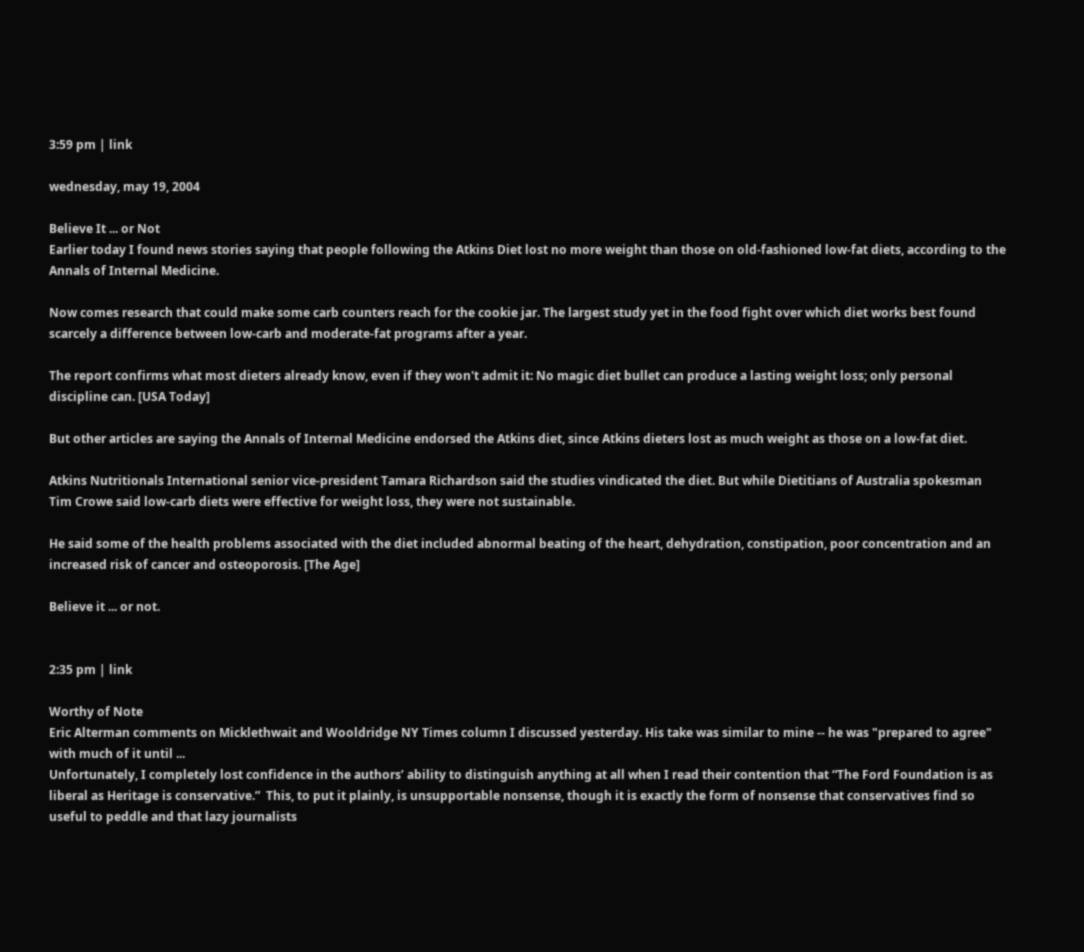3:59 pm | link

wednesday, may 19, 2004

Believe It ... or Not
Earlier today I found news stories saying that people following the Atkins Diet lost no more weight than those on old-fashioned low-fat diets, according to the Annals of Internal Medicine.

Now comes research that could make some carb counters reach for the cookie jar. The largest study yet in the food fight over which diet works best found scarcely a difference between low-carb and moderate-fat programs after a year.

The report confirms what most dieters already know, even if they won't admit it: No magic diet bullet can produce a lasting weight loss; only personal discipline can. [USA Today]

But other articles are saying the Annals of Internal Medicine endorsed the Atkins diet, since Atkins dieters lost as much weight as those on a low-fat diet.

Atkins Nutritionals International senior vice-president Tamara Richardson said the studies vindicated the diet. But while Dietitians of Australia spokesman Tim Crowe said low-carb diets were effective for weight loss, they were not sustainable.

He said some of the health problems associated with the diet included abnormal beating of the heart, dehydration, constipation, poor concentration and an increased risk of cancer and osteoporosis. [The Age]

Believe it ... or not.


2:35 pm | link

Worthy of Note
Eric Alterman comments on Micklethwait and Wooldridge NY Times column I discussed yesterday. His take was similar to mine -- he was "prepared to agree" with much of it until ...
Unfortunately, I completely lost confidence in the authors’ ability to distinguish anything at all when I read their contention that “The Ford Foundation is as liberal as Heritage is conservative.”  This, to put it plainly, is unsupportable nonsense, though it is exactly the form of nonsense that conservatives find so useful to peddle and that lazy journalists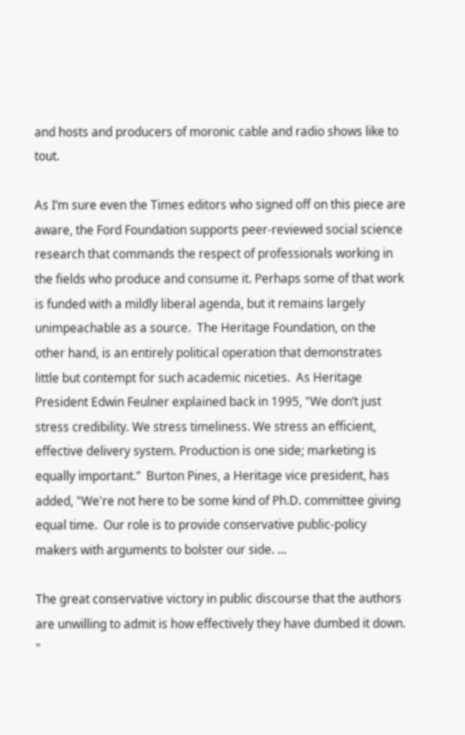and hosts and producers of moronic cable and radio shows like to tout.

As I’m sure even the Times editors who signed off on this piece are aware, the Ford Foundation supports peer-reviewed social science research that commands the respect of professionals working in the fields who produce and consume it. Perhaps some of that work is funded with a mildly liberal agenda, but it remains largely unimpeachable as a source.  The Heritage Foundation, on the other hand, is an entirely political operation that demonstrates little but contempt for such academic niceties.  As Heritage President Edwin Feulner explained back in 1995, "We don’t just stress credibility. We stress timeliness. We stress an efficient, effective delivery system. Production is one side; marketing is equally important.”  Burton Pines, a Heritage vice president, has added, "We're not here to be some kind of Ph.D. committee giving equal time.  Our role is to provide conservative public-policy makers with arguments to bolster our side. ...

The great conservative victory in public discourse that the authors are unwilling to admit is how effectively they have dumbed it down. "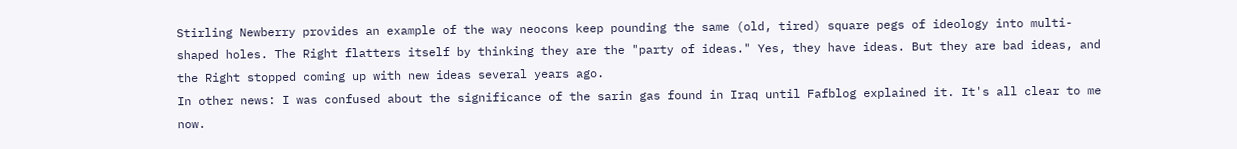Stirling Newberry provides an example of the way neocons keep pounding the same (old, tired) square pegs of ideology into multi-shaped holes. The Right flatters itself by thinking they are the "party of ideas." Yes, they have ideas. But they are bad ideas, and the Right stopped coming up with new ideas several years ago.
In other news: I was confused about the significance of the sarin gas found in Iraq until Fafblog explained it. It's all clear to me now.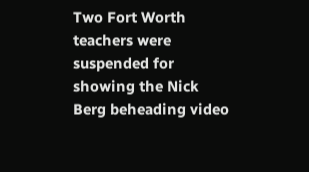Two Fort Worth teachers were suspended for showing the Nick Berg beheading video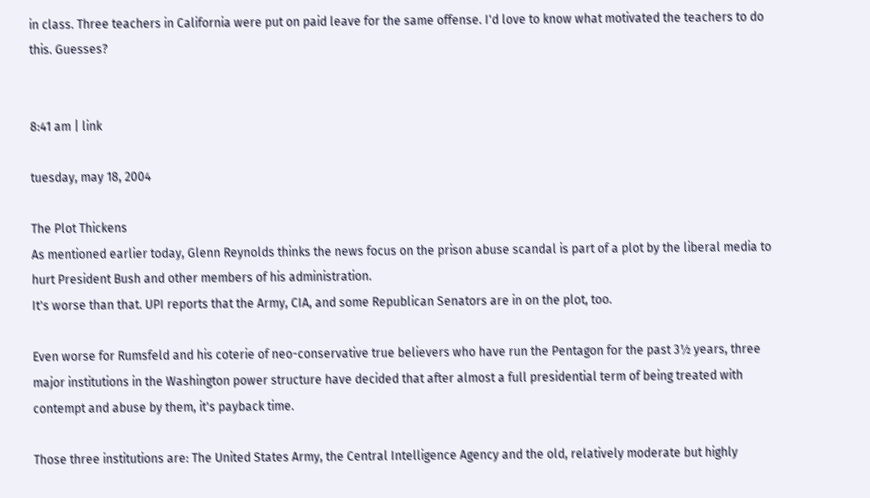in class. Three teachers in California were put on paid leave for the same offense. I'd love to know what motivated the teachers to do this. Guesses?


8:41 am | link

tuesday, may 18, 2004

The Plot Thickens
As mentioned earlier today, Glenn Reynolds thinks the news focus on the prison abuse scandal is part of a plot by the liberal media to hurt President Bush and other members of his administration.
It's worse than that. UPI reports that the Army, CIA, and some Republican Senators are in on the plot, too.

Even worse for Rumsfeld and his coterie of neo-conservative true believers who have run the Pentagon for the past 3½ years, three major institutions in the Washington power structure have decided that after almost a full presidential term of being treated with contempt and abuse by them, it's payback time.

Those three institutions are: The United States Army, the Central Intelligence Agency and the old, relatively moderate but highly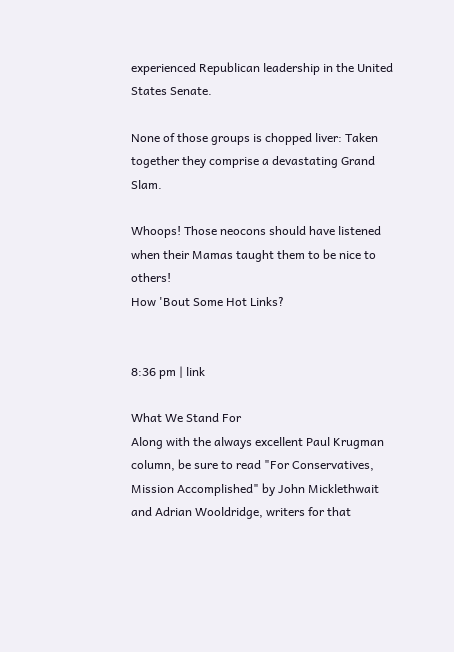experienced Republican leadership in the United States Senate.

None of those groups is chopped liver: Taken together they comprise a devastating Grand Slam.

Whoops! Those neocons should have listened when their Mamas taught them to be nice to others!
How 'Bout Some Hot Links?


8:36 pm | link

What We Stand For
Along with the always excellent Paul Krugman column, be sure to read "For Conservatives, Mission Accomplished" by John Micklethwait and Adrian Wooldridge, writers for that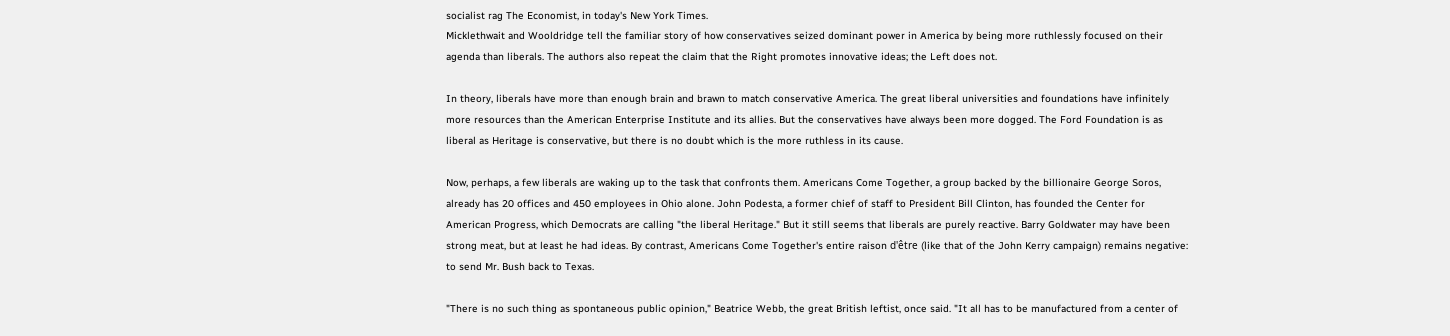socialist rag The Economist, in today's New York Times.
Micklethwait and Wooldridge tell the familiar story of how conservatives seized dominant power in America by being more ruthlessly focused on their agenda than liberals. The authors also repeat the claim that the Right promotes innovative ideas; the Left does not.

In theory, liberals have more than enough brain and brawn to match conservative America. The great liberal universities and foundations have infinitely more resources than the American Enterprise Institute and its allies. But the conservatives have always been more dogged. The Ford Foundation is as liberal as Heritage is conservative, but there is no doubt which is the more ruthless in its cause.

Now, perhaps, a few liberals are waking up to the task that confronts them. Americans Come Together, a group backed by the billionaire George Soros, already has 20 offices and 450 employees in Ohio alone. John Podesta, a former chief of staff to President Bill Clinton, has founded the Center for American Progress, which Democrats are calling "the liberal Heritage." But it still seems that liberals are purely reactive. Barry Goldwater may have been strong meat, but at least he had ideas. By contrast, Americans Come Together's entire raison d'être (like that of the John Kerry campaign) remains negative: to send Mr. Bush back to Texas.

"There is no such thing as spontaneous public opinion," Beatrice Webb, the great British leftist, once said. "It all has to be manufactured from a center of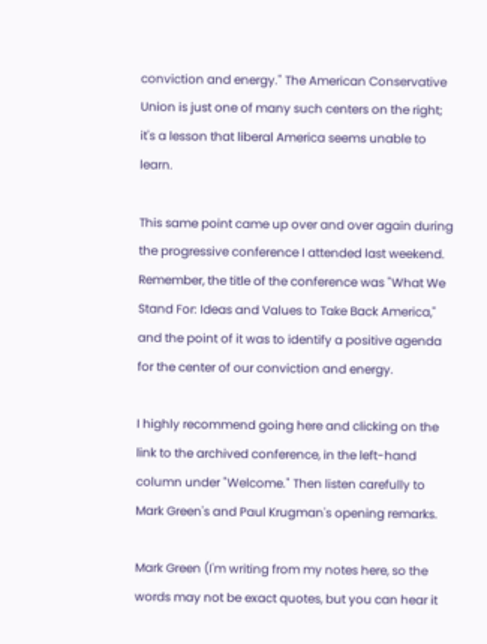conviction and energy." The American Conservative Union is just one of many such centers on the right; it's a lesson that liberal America seems unable to learn.

This same point came up over and over again during the progressive conference I attended last weekend. Remember, the title of the conference was "What We Stand For: Ideas and Values to Take Back America," and the point of it was to identify a positive agenda for the center of our conviction and energy.

I highly recommend going here and clicking on the link to the archived conference, in the left-hand column under "Welcome." Then listen carefully to Mark Green's and Paul Krugman's opening remarks.

Mark Green (I'm writing from my notes here, so the words may not be exact quotes, but you can hear it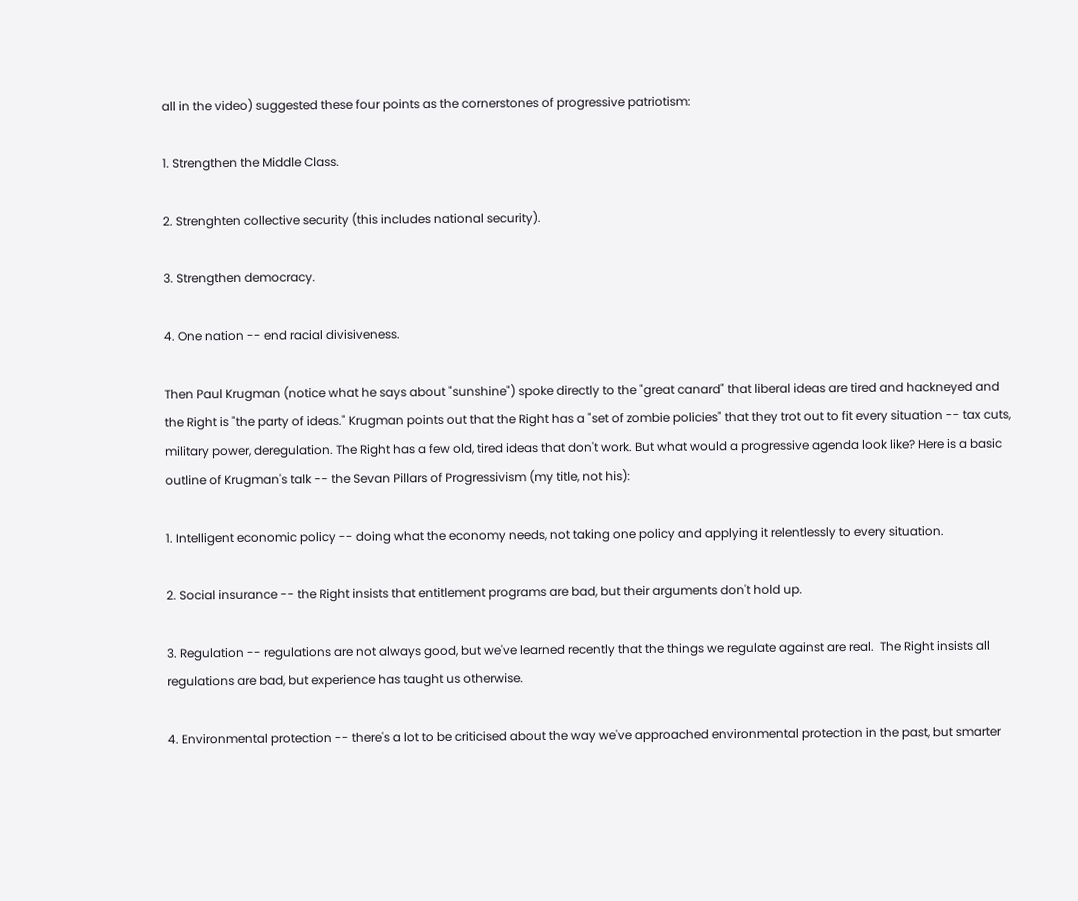all in the video) suggested these four points as the cornerstones of progressive patriotism:

1. Strengthen the Middle Class.

2. Strenghten collective security (this includes national security).

3. Strengthen democracy.

4. One nation -- end racial divisiveness.

Then Paul Krugman (notice what he says about "sunshine") spoke directly to the "great canard" that liberal ideas are tired and hackneyed and the Right is "the party of ideas." Krugman points out that the Right has a "set of zombie policies" that they trot out to fit every situation -- tax cuts, military power, deregulation. The Right has a few old, tired ideas that don't work. But what would a progressive agenda look like? Here is a basic outline of Krugman's talk -- the Sevan Pillars of Progressivism (my title, not his):

1. Intelligent economic policy -- doing what the economy needs, not taking one policy and applying it relentlessly to every situation.

2. Social insurance -- the Right insists that entitlement programs are bad, but their arguments don't hold up.

3. Regulation -- regulations are not always good, but we've learned recently that the things we regulate against are real.  The Right insists all regulations are bad, but experience has taught us otherwise.

4. Environmental protection -- there's a lot to be criticised about the way we've approached environmental protection in the past, but smarter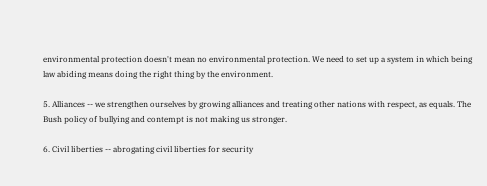environmental protection doesn't mean no environmental protection. We need to set up a system in which being law abiding means doing the right thing by the environment.

5. Alliances -- we strengthen ourselves by growing alliances and treating other nations with respect, as equals. The Bush policy of bullying and contempt is not making us stronger.

6. Civil liberties -- abrogating civil liberties for security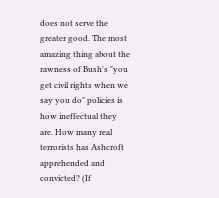does not serve the greater good. The most amazing thing about the rawness of Bush's "you get civil rights when we say you do" policies is how ineffectual they are. How many real terrorists has Ashcroft apprehended and convicted? (If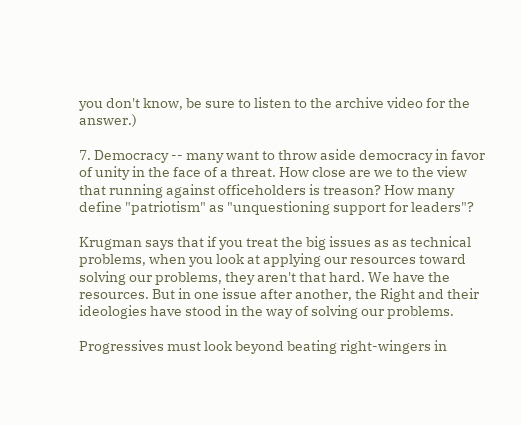you don't know, be sure to listen to the archive video for the answer.)

7. Democracy -- many want to throw aside democracy in favor of unity in the face of a threat. How close are we to the view that running against officeholders is treason? How many define "patriotism" as "unquestioning support for leaders"?

Krugman says that if you treat the big issues as as technical problems, when you look at applying our resources toward solving our problems, they aren't that hard. We have the resources. But in one issue after another, the Right and their ideologies have stood in the way of solving our problems.

Progressives must look beyond beating right-wingers in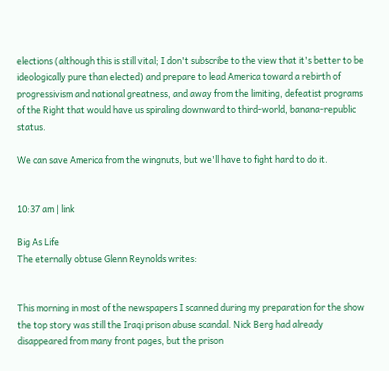elections (although this is still vital; I don't subscribe to the view that it's better to be ideologically pure than elected) and prepare to lead America toward a rebirth of progressivism and national greatness, and away from the limiting, defeatist programs of the Right that would have us spiraling downward to third-world, banana-republic status.

We can save America from the wingnuts, but we'll have to fight hard to do it.


10:37 am | link

Big As Life
The eternally obtuse Glenn Reynolds writes:


This morning in most of the newspapers I scanned during my preparation for the show the top story was still the Iraqi prison abuse scandal. Nick Berg had already disappeared from many front pages, but the prison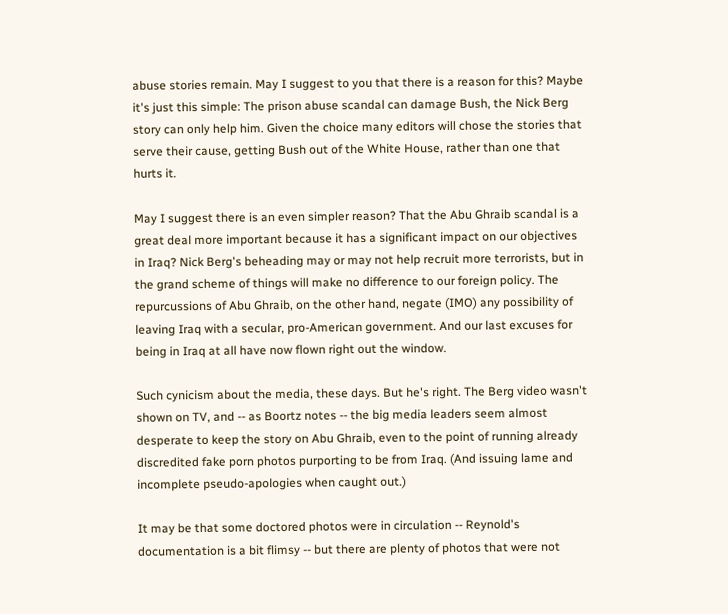abuse stories remain. May I suggest to you that there is a reason for this? Maybe it's just this simple: The prison abuse scandal can damage Bush, the Nick Berg story can only help him. Given the choice many editors will chose the stories that serve their cause, getting Bush out of the White House, rather than one that hurts it.

May I suggest there is an even simpler reason? That the Abu Ghraib scandal is a great deal more important because it has a significant impact on our objectives in Iraq? Nick Berg's beheading may or may not help recruit more terrorists, but in the grand scheme of things will make no difference to our foreign policy. The repurcussions of Abu Ghraib, on the other hand, negate (IMO) any possibility of leaving Iraq with a secular, pro-American government. And our last excuses for being in Iraq at all have now flown right out the window.

Such cynicism about the media, these days. But he's right. The Berg video wasn't shown on TV, and -- as Boortz notes -- the big media leaders seem almost desperate to keep the story on Abu Ghraib, even to the point of running already discredited fake porn photos purporting to be from Iraq. (And issuing lame and incomplete pseudo-apologies when caught out.)

It may be that some doctored photos were in circulation -- Reynold's documentation is a bit flimsy -- but there are plenty of photos that were not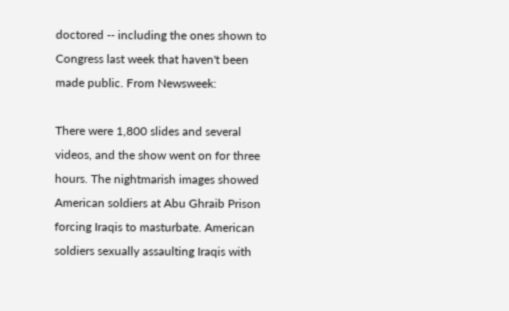doctored -- including the ones shown to Congress last week that haven't been made public. From Newsweek:

There were 1,800 slides and several videos, and the show went on for three hours. The nightmarish images showed American soldiers at Abu Ghraib Prison forcing Iraqis to masturbate. American soldiers sexually assaulting Iraqis with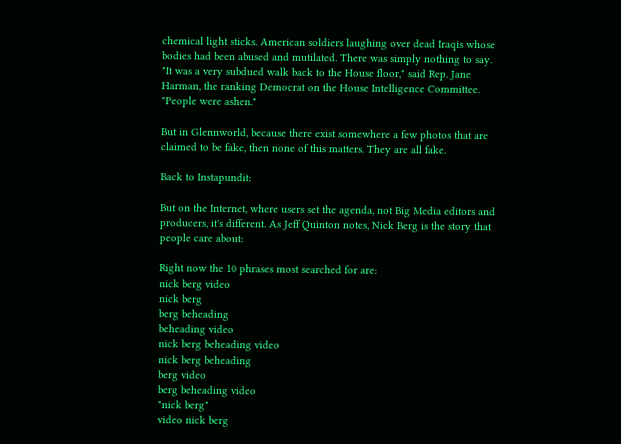chemical light sticks. American soldiers laughing over dead Iraqis whose bodies had been abused and mutilated. There was simply nothing to say. "It was a very subdued walk back to the House floor," said Rep. Jane Harman, the ranking Democrat on the House Intelligence Committee. "People were ashen."

But in Glennworld, because there exist somewhere a few photos that are claimed to be fake, then none of this matters. They are all fake.

Back to Instapundit:

But on the Internet, where users set the agenda, not Big Media editors and producers, it's different. As Jeff Quinton notes, Nick Berg is the story that people care about:

Right now the 10 phrases most searched for are:
nick berg video
nick berg
berg beheading
beheading video
nick berg beheading video
nick berg beheading
berg video
berg beheading video
"nick berg"
video nick berg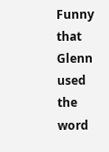Funny that Glenn used the word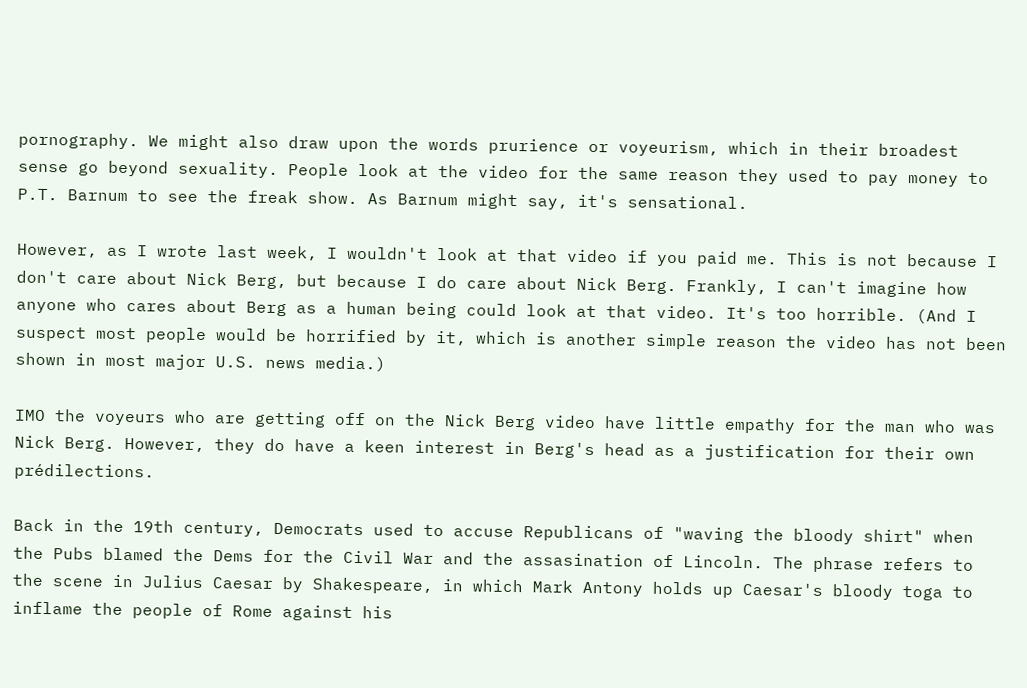pornography. We might also draw upon the words prurience or voyeurism, which in their broadest sense go beyond sexuality. People look at the video for the same reason they used to pay money to P.T. Barnum to see the freak show. As Barnum might say, it's sensational.

However, as I wrote last week, I wouldn't look at that video if you paid me. This is not because I don't care about Nick Berg, but because I do care about Nick Berg. Frankly, I can't imagine how anyone who cares about Berg as a human being could look at that video. It's too horrible. (And I suspect most people would be horrified by it, which is another simple reason the video has not been shown in most major U.S. news media.)

IMO the voyeurs who are getting off on the Nick Berg video have little empathy for the man who was Nick Berg. However, they do have a keen interest in Berg's head as a justification for their own prédilections.

Back in the 19th century, Democrats used to accuse Republicans of "waving the bloody shirt" when the Pubs blamed the Dems for the Civil War and the assasination of Lincoln. The phrase refers to the scene in Julius Caesar by Shakespeare, in which Mark Antony holds up Caesar's bloody toga to inflame the people of Rome against his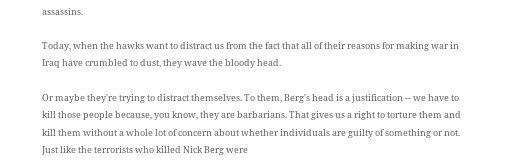assassins.

Today, when the hawks want to distract us from the fact that all of their reasons for making war in Iraq have crumbled to dust, they wave the bloody head.

Or maybe they're trying to distract themselves. To them, Berg's head is a justification -- we have to kill those people because, you know, they are barbarians. That gives us a right to torture them and kill them without a whole lot of concern about whether individuals are guilty of something or not. Just like the terrorists who killed Nick Berg were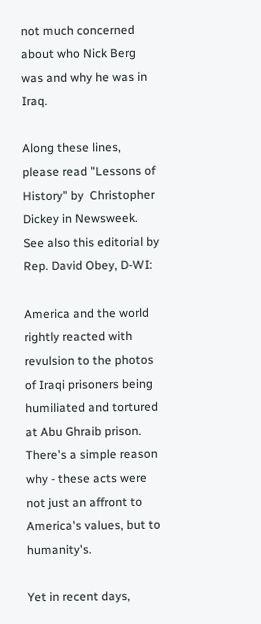not much concerned about who Nick Berg was and why he was in Iraq.

Along these lines, please read "Lessons of History" by  Christopher Dickey in Newsweek. See also this editorial by Rep. David Obey, D-WI:

America and the world rightly reacted with revulsion to the photos of Iraqi prisoners being humiliated and tortured at Abu Ghraib prison. There's a simple reason why - these acts were not just an affront to America's values, but to humanity's.

Yet in recent days,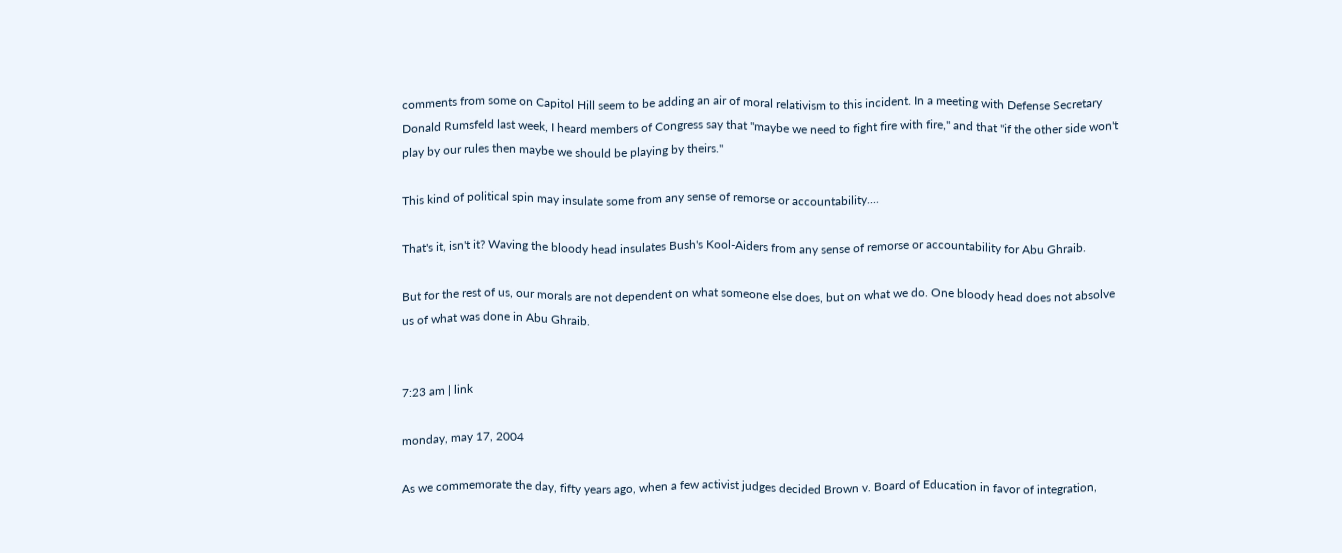comments from some on Capitol Hill seem to be adding an air of moral relativism to this incident. In a meeting with Defense Secretary Donald Rumsfeld last week, I heard members of Congress say that "maybe we need to fight fire with fire," and that "if the other side won't play by our rules then maybe we should be playing by theirs."

This kind of political spin may insulate some from any sense of remorse or accountability....

That's it, isn't it? Waving the bloody head insulates Bush's Kool-Aiders from any sense of remorse or accountability for Abu Ghraib.

But for the rest of us, our morals are not dependent on what someone else does, but on what we do. One bloody head does not absolve us of what was done in Abu Ghraib.


7:23 am | link

monday, may 17, 2004

As we commemorate the day, fifty years ago, when a few activist judges decided Brown v. Board of Education in favor of integration,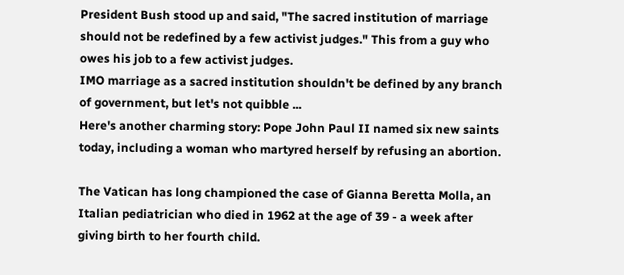President Bush stood up and said, "The sacred institution of marriage should not be redefined by a few activist judges." This from a guy who owes his job to a few activist judges.
IMO marriage as a sacred institution shouldn't be defined by any branch of government, but let's not quibble ...
Here's another charming story: Pope John Paul II named six new saints today, including a woman who martyred herself by refusing an abortion.

The Vatican has long championed the case of Gianna Beretta Molla, an Italian pediatrician who died in 1962 at the age of 39 - a week after giving birth to her fourth child.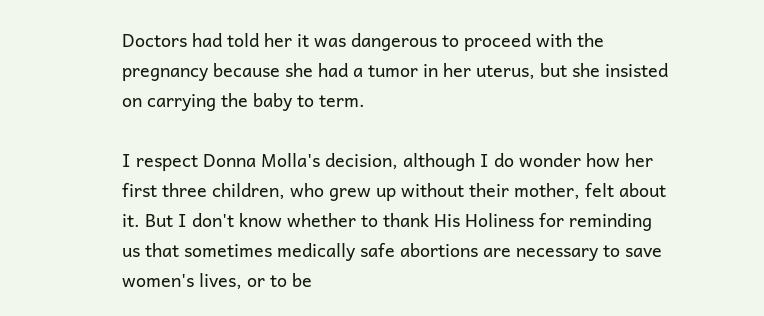Doctors had told her it was dangerous to proceed with the pregnancy because she had a tumor in her uterus, but she insisted on carrying the baby to term.

I respect Donna Molla's decision, although I do wonder how her first three children, who grew up without their mother, felt about it. But I don't know whether to thank His Holiness for reminding us that sometimes medically safe abortions are necessary to save women's lives, or to be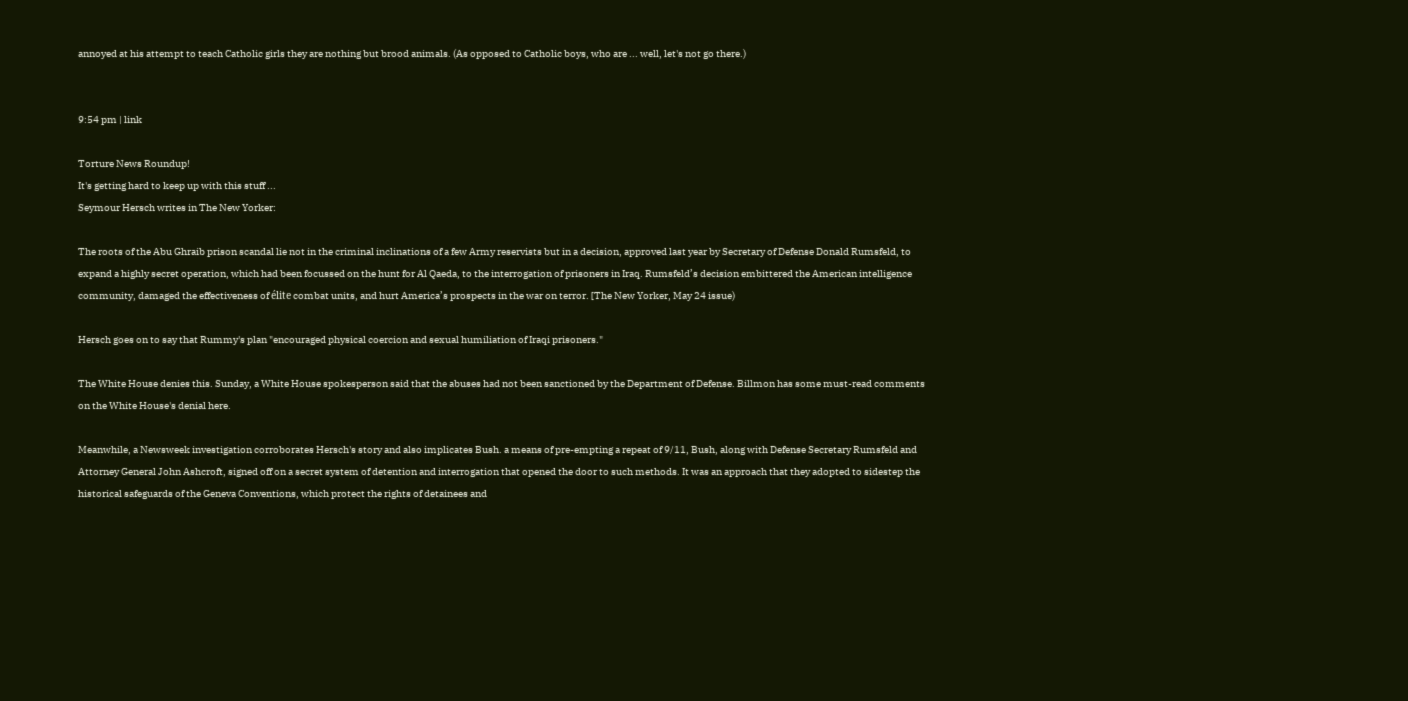annoyed at his attempt to teach Catholic girls they are nothing but brood animals. (As opposed to Catholic boys, who are ... well, let's not go there.)


9:54 pm | link

Torture News Roundup!
It's getting hard to keep up with this stuff ...
Seymour Hersch writes in The New Yorker:

The roots of the Abu Ghraib prison scandal lie not in the criminal inclinations of a few Army reservists but in a decision, approved last year by Secretary of Defense Donald Rumsfeld, to expand a highly secret operation, which had been focussed on the hunt for Al Qaeda, to the interrogation of prisoners in Iraq. Rumsfeld’s decision embittered the American intelligence community, damaged the effectiveness of élite combat units, and hurt America’s prospects in the war on terror. [The New Yorker, May 24 issue)

Hersch goes on to say that Rummy's plan "encouraged physical coercion and sexual humiliation of Iraqi prisoners."

The White House denies this. Sunday, a White House spokesperson said that the abuses had not been sanctioned by the Department of Defense. Billmon has some must-read comments on the White House's denial here.

Meanwhile, a Newsweek investigation corroborates Hersch's story and also implicates Bush. a means of pre-empting a repeat of 9/11, Bush, along with Defense Secretary Rumsfeld and Attorney General John Ashcroft, signed off on a secret system of detention and interrogation that opened the door to such methods. It was an approach that they adopted to sidestep the historical safeguards of the Geneva Conventions, which protect the rights of detainees and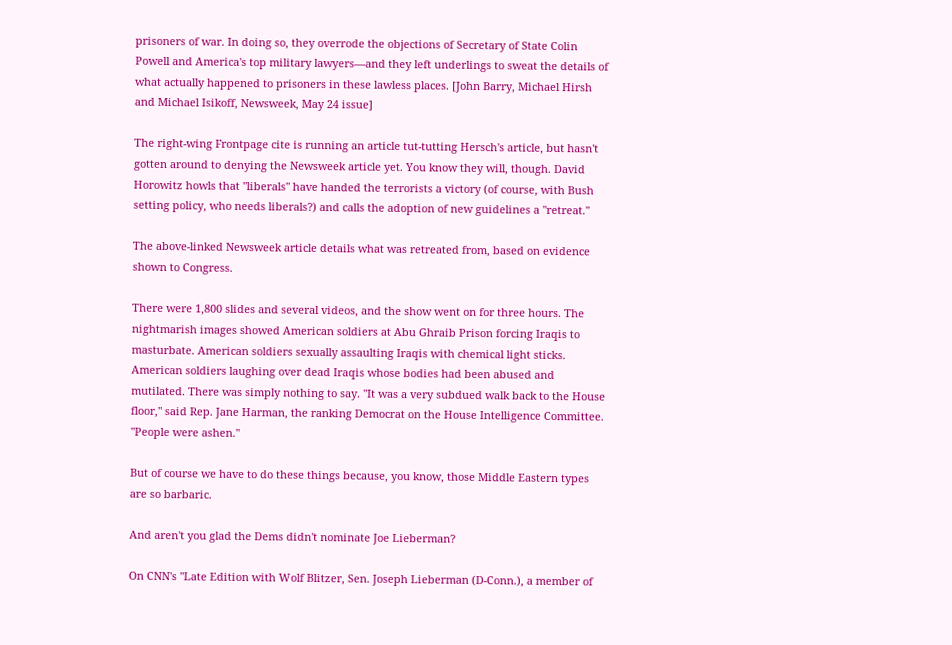prisoners of war. In doing so, they overrode the objections of Secretary of State Colin Powell and America's top military lawyers—and they left underlings to sweat the details of what actually happened to prisoners in these lawless places. [John Barry, Michael Hirsh and Michael Isikoff, Newsweek, May 24 issue]

The right-wing Frontpage cite is running an article tut-tutting Hersch's article, but hasn't gotten around to denying the Newsweek article yet. You know they will, though. David Horowitz howls that "liberals" have handed the terrorists a victory (of course, with Bush setting policy, who needs liberals?) and calls the adoption of new guidelines a "retreat."

The above-linked Newsweek article details what was retreated from, based on evidence shown to Congress.

There were 1,800 slides and several videos, and the show went on for three hours. The nightmarish images showed American soldiers at Abu Ghraib Prison forcing Iraqis to masturbate. American soldiers sexually assaulting Iraqis with chemical light sticks. American soldiers laughing over dead Iraqis whose bodies had been abused and mutilated. There was simply nothing to say. "It was a very subdued walk back to the House floor," said Rep. Jane Harman, the ranking Democrat on the House Intelligence Committee. "People were ashen."

But of course we have to do these things because, you know, those Middle Eastern types are so barbaric.

And aren't you glad the Dems didn't nominate Joe Lieberman?

On CNN's "Late Edition with Wolf Blitzer, Sen. Joseph Lieberman (D-Conn.), a member of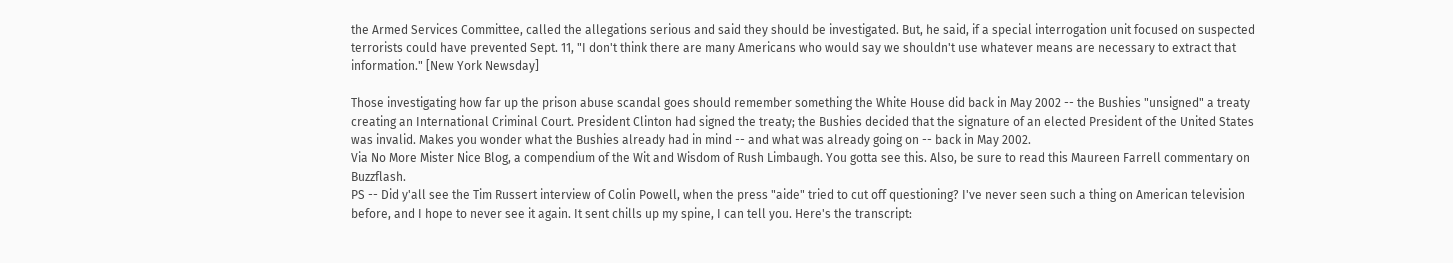the Armed Services Committee, called the allegations serious and said they should be investigated. But, he said, if a special interrogation unit focused on suspected terrorists could have prevented Sept. 11, "I don't think there are many Americans who would say we shouldn't use whatever means are necessary to extract that information." [New York Newsday]

Those investigating how far up the prison abuse scandal goes should remember something the White House did back in May 2002 -- the Bushies "unsigned" a treaty creating an International Criminal Court. President Clinton had signed the treaty; the Bushies decided that the signature of an elected President of the United States was invalid. Makes you wonder what the Bushies already had in mind -- and what was already going on -- back in May 2002.
Via No More Mister Nice Blog, a compendium of the Wit and Wisdom of Rush Limbaugh. You gotta see this. Also, be sure to read this Maureen Farrell commentary on Buzzflash.
PS -- Did y'all see the Tim Russert interview of Colin Powell, when the press "aide" tried to cut off questioning? I've never seen such a thing on American television before, and I hope to never see it again. It sent chills up my spine, I can tell you. Here's the transcript: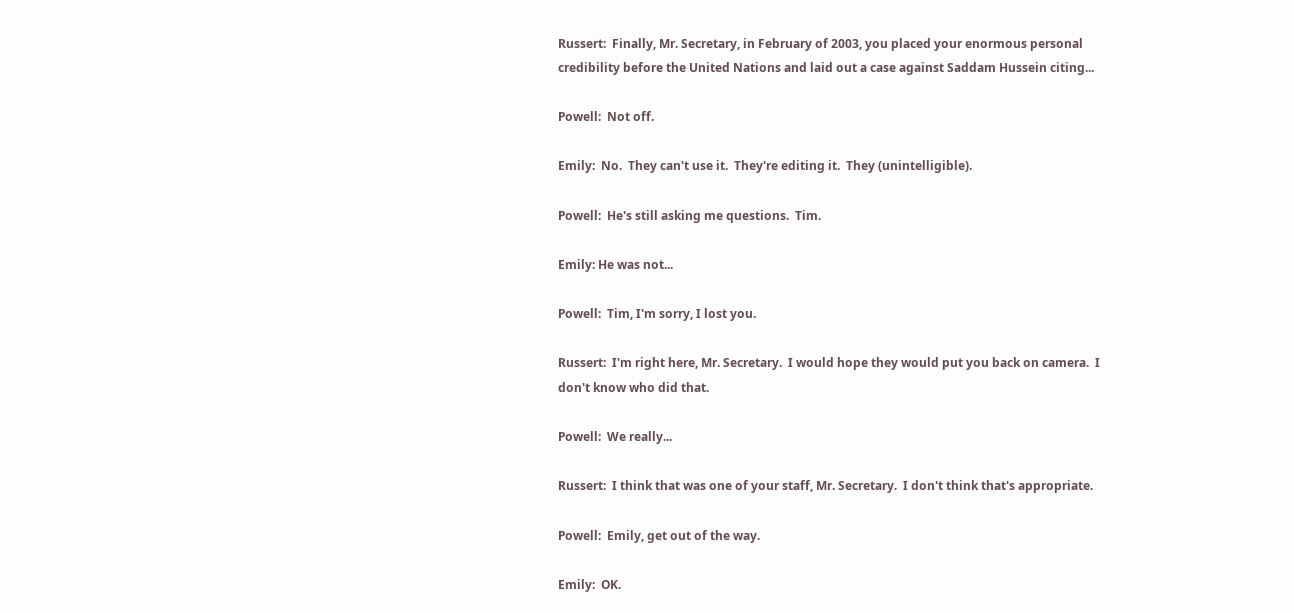Russert:  Finally, Mr. Secretary, in February of 2003, you placed your enormous personal credibility before the United Nations and laid out a case against Saddam Hussein citing...

Powell:  Not off.

Emily:  No.  They can't use it.  They're editing it.  They (unintelligible).

Powell:  He's still asking me questions.  Tim.

Emily: He was not...

Powell:  Tim, I'm sorry, I lost you.

Russert:  I'm right here, Mr. Secretary.  I would hope they would put you back on camera.  I don't know who did that.

Powell:  We really...

Russert:  I think that was one of your staff, Mr. Secretary.  I don't think that's appropriate.

Powell:  Emily, get out of the way.

Emily:  OK.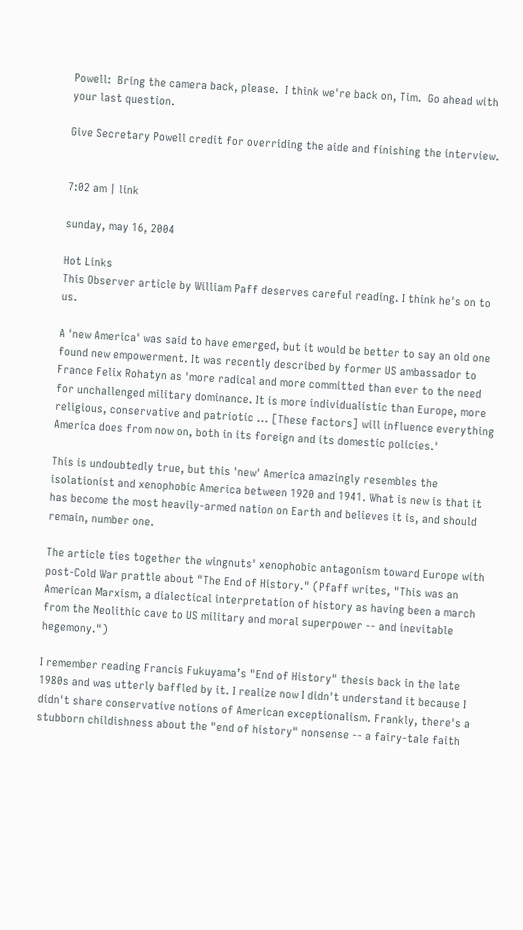Powell:  Bring the camera back, please.  I think we're back on, Tim.  Go ahead with your last question.

Give Secretary Powell credit for overriding the aide and finishing the interview.


7:02 am | link

sunday, may 16, 2004

Hot Links
This Observer article by William Paff deserves careful reading. I think he's on to us.

A 'new America' was said to have emerged, but it would be better to say an old one found new empowerment. It was recently described by former US ambassador to France Felix Rohatyn as 'more radical and more committed than ever to the need for unchallenged military dominance. It is more individualistic than Europe, more religious, conservative and patriotic ... [These factors] will influence everything America does from now on, both in its foreign and its domestic policies.'

This is undoubtedly true, but this 'new' America amazingly resembles the isolationist and xenophobic America between 1920 and 1941. What is new is that it has become the most heavily-armed nation on Earth and believes it is, and should remain, number one.

The article ties together the wingnuts' xenophobic antagonism toward Europe with post-Cold War prattle about "The End of History." (Pfaff writes, "This was an American Marxism, a dialectical interpretation of history as having been a march from the Neolithic cave to US military and moral superpower -- and inevitable hegemony.")

I remember reading Francis Fukuyama’s "End of History" thesis back in the late 1980s and was utterly baffled by it. I realize now I didn't understand it because I didn't share conservative notions of American exceptionalism. Frankly, there's a stubborn childishness about the "end of history" nonsense -- a fairy-tale faith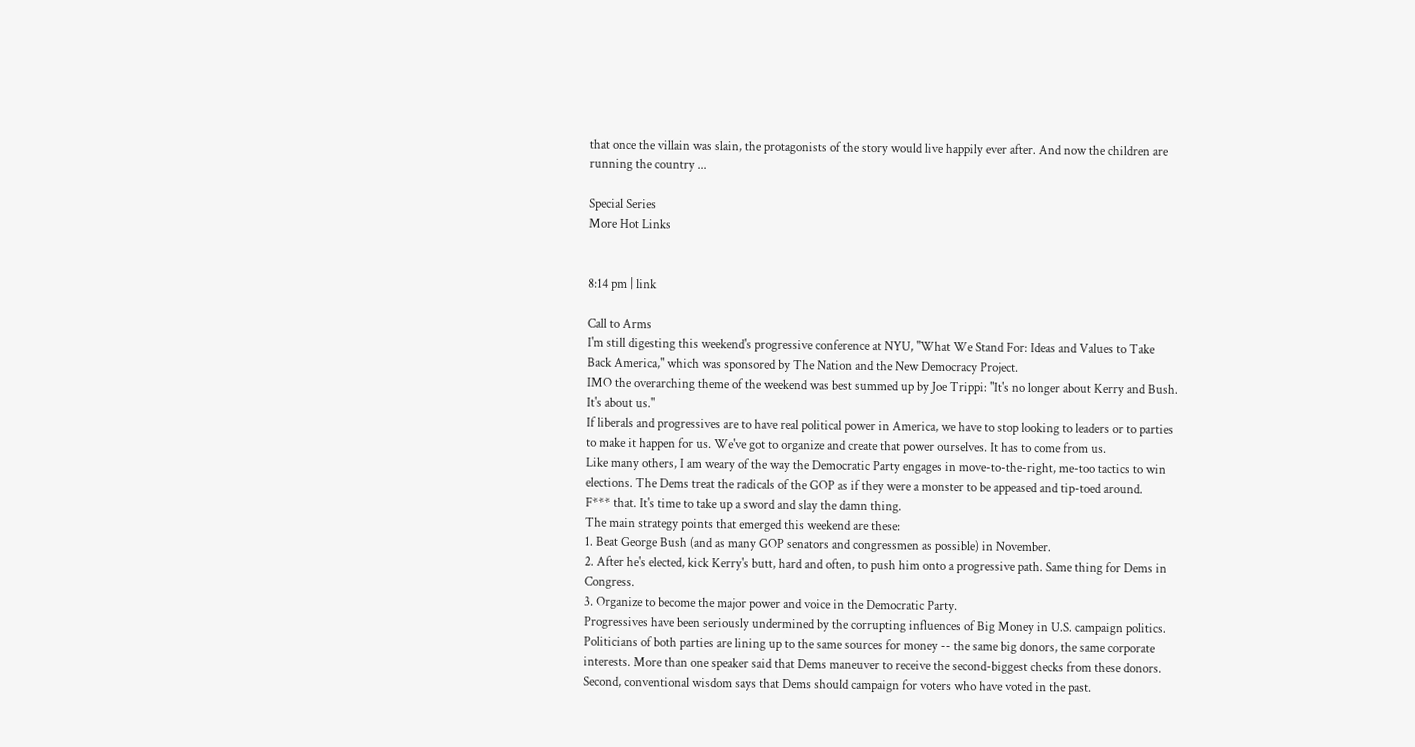that once the villain was slain, the protagonists of the story would live happily ever after. And now the children are running the country ...

Special Series
More Hot Links


8:14 pm | link

Call to Arms
I'm still digesting this weekend's progressive conference at NYU, "What We Stand For: Ideas and Values to Take Back America," which was sponsored by The Nation and the New Democracy Project.
IMO the overarching theme of the weekend was best summed up by Joe Trippi: "It's no longer about Kerry and Bush. It's about us."
If liberals and progressives are to have real political power in America, we have to stop looking to leaders or to parties to make it happen for us. We've got to organize and create that power ourselves. It has to come from us.
Like many others, I am weary of the way the Democratic Party engages in move-to-the-right, me-too tactics to win elections. The Dems treat the radicals of the GOP as if they were a monster to be appeased and tip-toed around.
F*** that. It's time to take up a sword and slay the damn thing.
The main strategy points that emerged this weekend are these:
1. Beat George Bush (and as many GOP senators and congressmen as possible) in November.
2. After he's elected, kick Kerry's butt, hard and often, to push him onto a progressive path. Same thing for Dems in Congress.
3. Organize to become the major power and voice in the Democratic Party.
Progressives have been seriously undermined by the corrupting influences of Big Money in U.S. campaign politics. Politicians of both parties are lining up to the same sources for money -- the same big donors, the same corporate interests. More than one speaker said that Dems maneuver to receive the second-biggest checks from these donors.
Second, conventional wisdom says that Dems should campaign for voters who have voted in the past.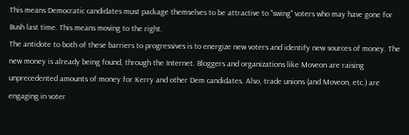This means Democratic candidates must package themselves to be attractive to "swing" voters who may have gone for Bush last time. This means moving to the right.
The antidote to both of these barriers to progressives is to energize new voters and identify new sources of money. The new money is already being found, through the Internet. Bloggers and organizations like Moveon are raising unprecedented amounts of money for Kerry and other Dem candidates. Also, trade unions (and Moveon, etc.) are engaging in voter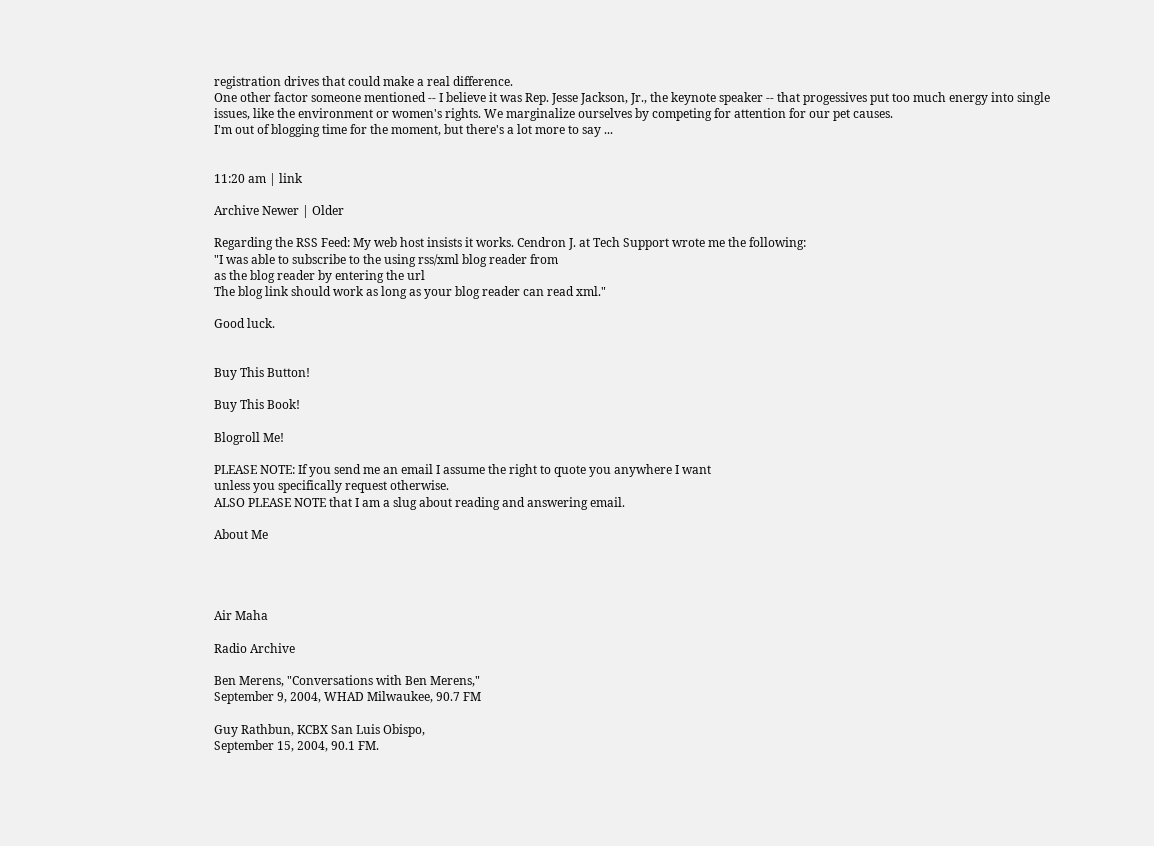registration drives that could make a real difference.
One other factor someone mentioned -- I believe it was Rep. Jesse Jackson, Jr., the keynote speaker -- that progessives put too much energy into single issues, like the environment or women's rights. We marginalize ourselves by competing for attention for our pet causes.
I'm out of blogging time for the moment, but there's a lot more to say ...


11:20 am | link

Archive Newer | Older

Regarding the RSS Feed: My web host insists it works. Cendron J. at Tech Support wrote me the following:
"I was able to subscribe to the using rss/xml blog reader from
as the blog reader by entering the url
The blog link should work as long as your blog reader can read xml."

Good luck.


Buy This Button!

Buy This Book!

Blogroll Me!

PLEASE NOTE: If you send me an email I assume the right to quote you anywhere I want
unless you specifically request otherwise.
ALSO PLEASE NOTE that I am a slug about reading and answering email.

About Me




Air Maha

Radio Archive

Ben Merens, "Conversations with Ben Merens,"
September 9, 2004, WHAD Milwaukee, 90.7 FM

Guy Rathbun, KCBX San Luis Obispo,
September 15, 2004, 90.1 FM.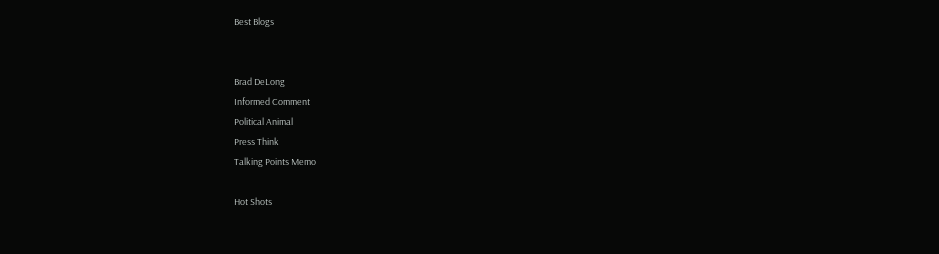Best Blogs


Brad DeLong
Informed Comment
Political Animal
Press Think
Talking Points Memo

Hot Shots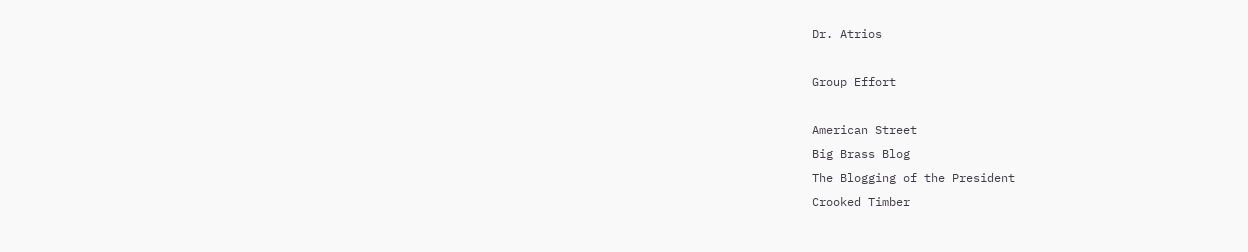Dr. Atrios

Group Effort

American Street
Big Brass Blog
The Blogging of the President
Crooked Timber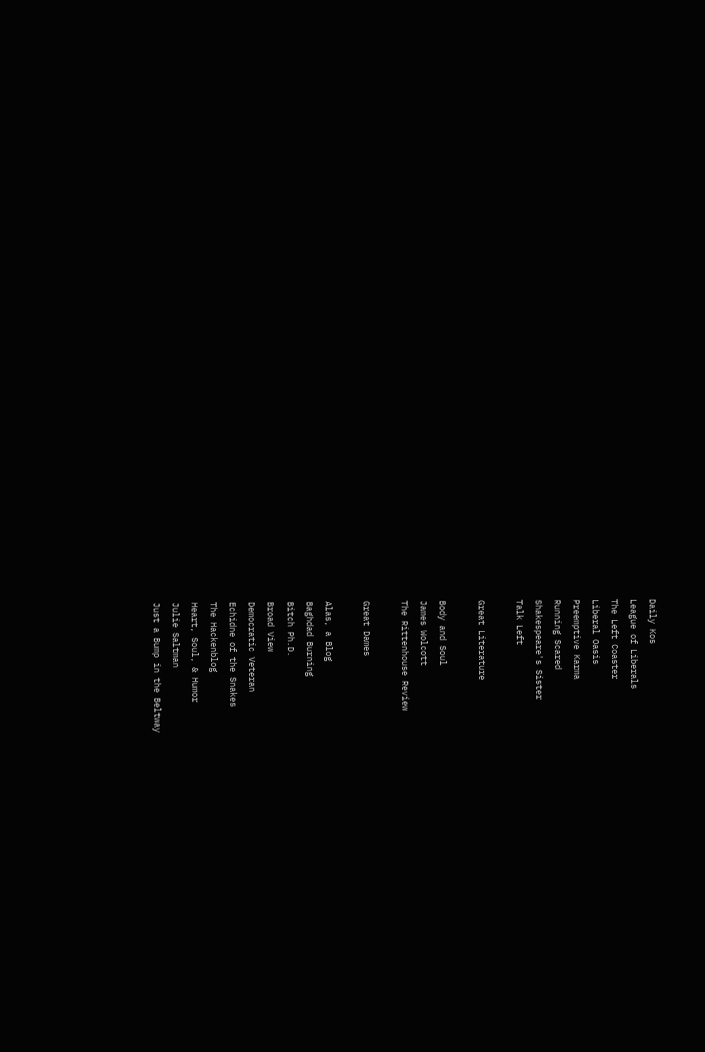Daily Kos
League of Liberals
The Left Coaster
Liberal Oasis
Preemptive Karma
Running Scared
Shakespeare's Sister
Talk Left

Great Literature

Body and Soul
James Wolcott
The Rittenhouse Review

Great Dames

Alas, a Blog
Baghdad Burning
Bitch Ph.D.
Broad View
Democratic Veteran
Echidne of the Snakes
The Hackenblog
Heart, Soul, & Humor
Julie Saltman
Just a Bump in the Beltway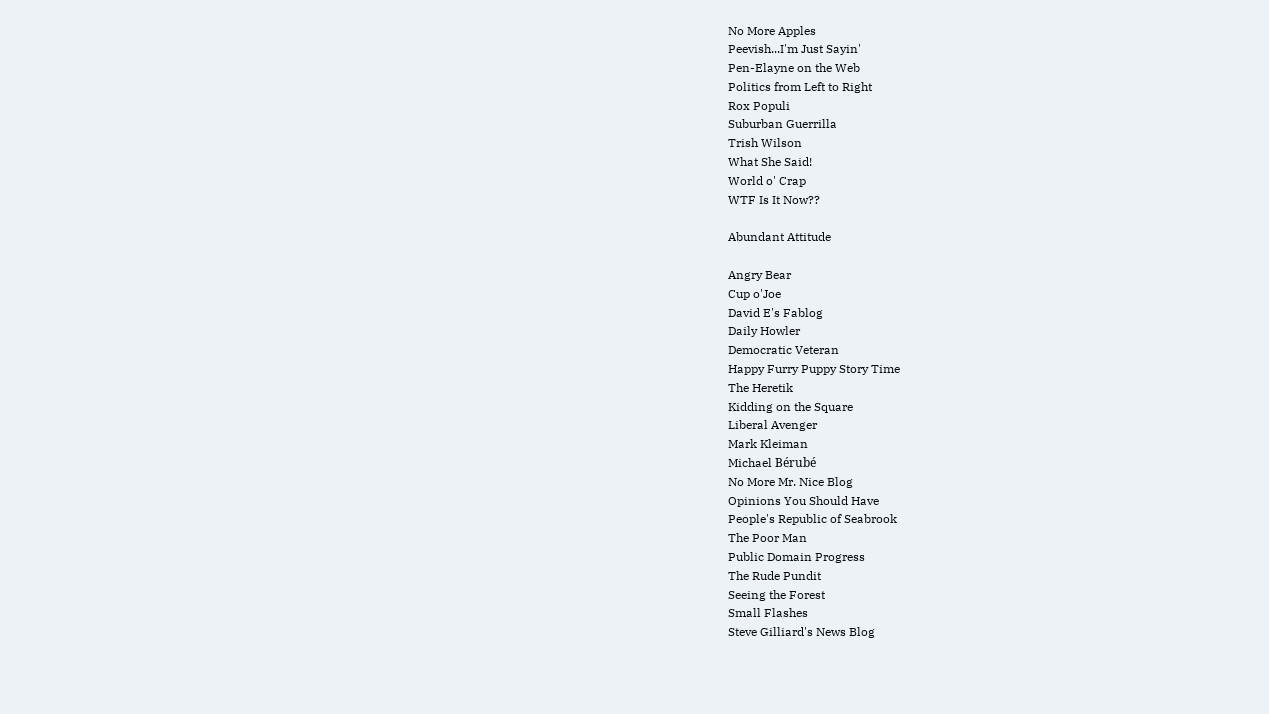No More Apples
Peevish...I'm Just Sayin'
Pen-Elayne on the Web
Politics from Left to Right
Rox Populi
Suburban Guerrilla
Trish Wilson
What She Said!
World o' Crap
WTF Is It Now??

Abundant Attitude

Angry Bear
Cup o'Joe
David E's Fablog
Daily Howler
Democratic Veteran
Happy Furry Puppy Story Time
The Heretik
Kidding on the Square
Liberal Avenger
Mark Kleiman
Michael Bérubé
No More Mr. Nice Blog
Opinions You Should Have
People's Republic of Seabrook
The Poor Man
Public Domain Progress
The Rude Pundit
Seeing the Forest
Small Flashes
Steve Gilliard's News Blog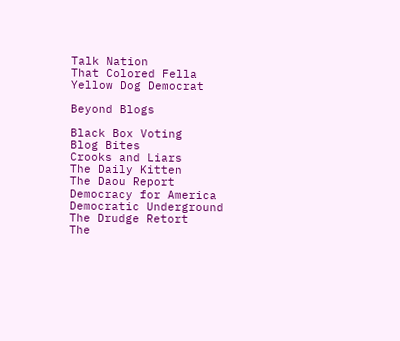Talk Nation
That Colored Fella
Yellow Dog Democrat

Beyond Blogs

Black Box Voting
Blog Bites
Crooks and Liars
The Daily Kitten
The Daou Report
Democracy for America
Democratic Underground
The Drudge Retort
The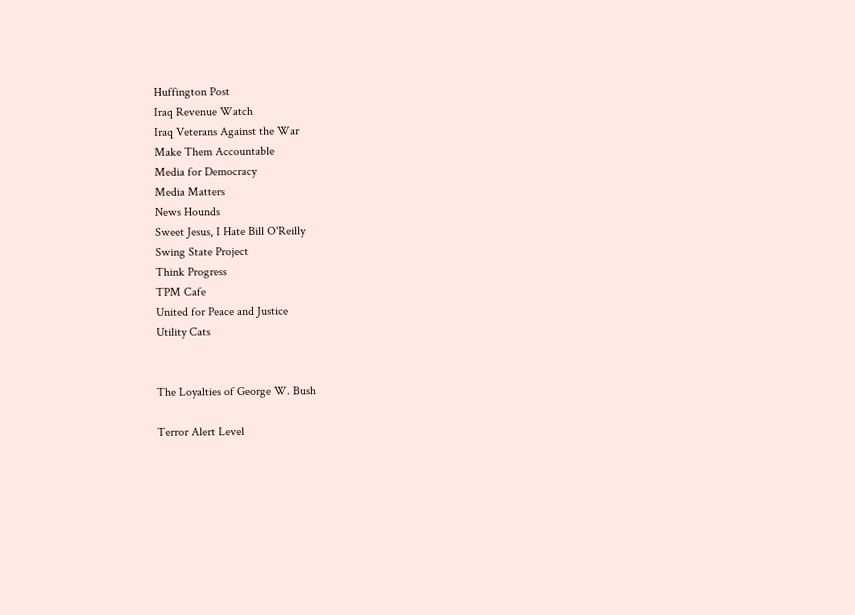Huffington Post
Iraq Revenue Watch
Iraq Veterans Against the War
Make Them Accountable
Media for Democracy
Media Matters
News Hounds
Sweet Jesus, I Hate Bill O'Reilly
Swing State Project
Think Progress
TPM Cafe
United for Peace and Justice
Utility Cats


The Loyalties of George W. Bush

Terror Alert Level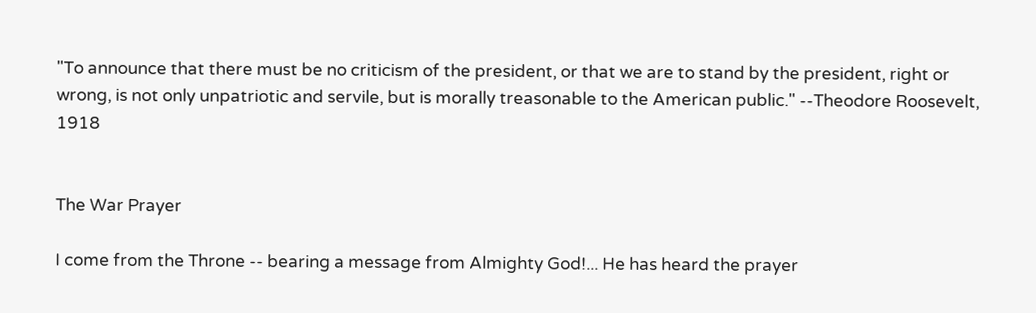"To announce that there must be no criticism of the president, or that we are to stand by the president, right or wrong, is not only unpatriotic and servile, but is morally treasonable to the American public." --Theodore Roosevelt, 1918


The War Prayer

I come from the Throne -- bearing a message from Almighty God!... He has heard the prayer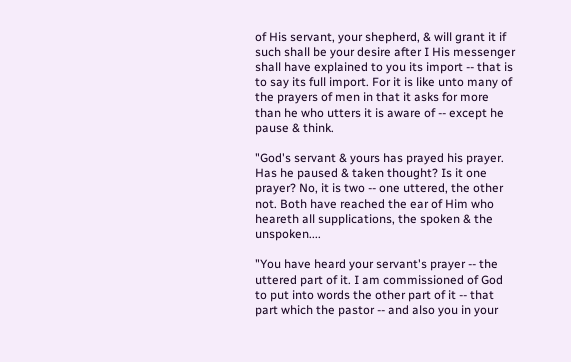of His servant, your shepherd, & will grant it if such shall be your desire after I His messenger shall have explained to you its import -- that is to say its full import. For it is like unto many of the prayers of men in that it asks for more than he who utters it is aware of -- except he pause & think.

"God's servant & yours has prayed his prayer. Has he paused & taken thought? Is it one prayer? No, it is two -- one uttered, the other not. Both have reached the ear of Him who heareth all supplications, the spoken & the unspoken....

"You have heard your servant's prayer -- the uttered part of it. I am commissioned of God to put into words the other part of it -- that part which the pastor -- and also you in your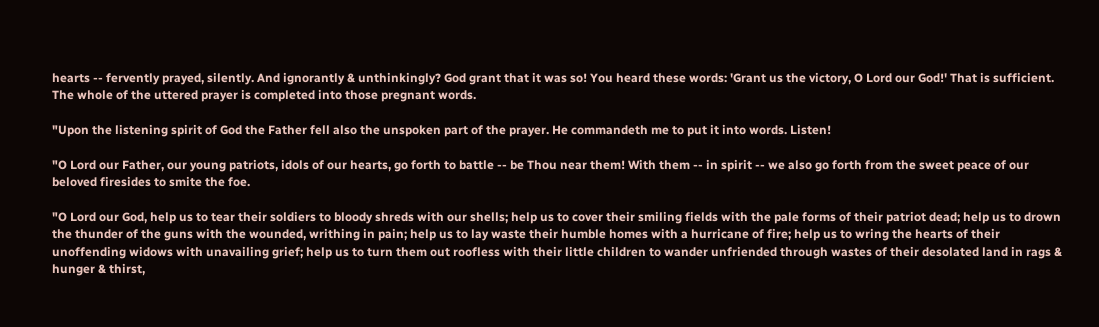hearts -- fervently prayed, silently. And ignorantly & unthinkingly? God grant that it was so! You heard these words: 'Grant us the victory, O Lord our God!' That is sufficient. The whole of the uttered prayer is completed into those pregnant words.

"Upon the listening spirit of God the Father fell also the unspoken part of the prayer. He commandeth me to put it into words. Listen!

"O Lord our Father, our young patriots, idols of our hearts, go forth to battle -- be Thou near them! With them -- in spirit -- we also go forth from the sweet peace of our beloved firesides to smite the foe.

"O Lord our God, help us to tear their soldiers to bloody shreds with our shells; help us to cover their smiling fields with the pale forms of their patriot dead; help us to drown the thunder of the guns with the wounded, writhing in pain; help us to lay waste their humble homes with a hurricane of fire; help us to wring the hearts of their unoffending widows with unavailing grief; help us to turn them out roofless with their little children to wander unfriended through wastes of their desolated land in rags & hunger & thirst,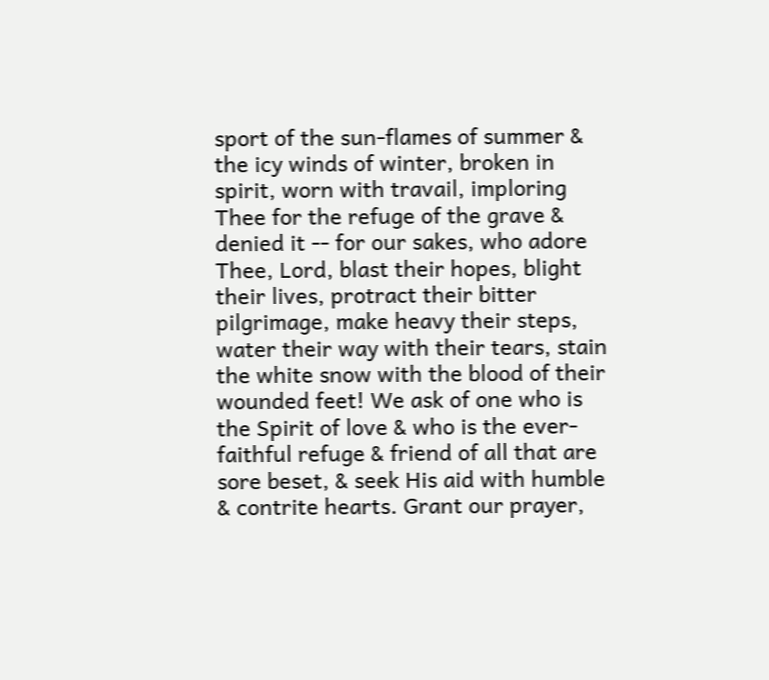sport of the sun-flames of summer & the icy winds of winter, broken in spirit, worn with travail, imploring Thee for the refuge of the grave & denied it -- for our sakes, who adore Thee, Lord, blast their hopes, blight their lives, protract their bitter pilgrimage, make heavy their steps, water their way with their tears, stain the white snow with the blood of their wounded feet! We ask of one who is the Spirit of love & who is the ever-faithful refuge & friend of all that are sore beset, & seek His aid with humble & contrite hearts. Grant our prayer,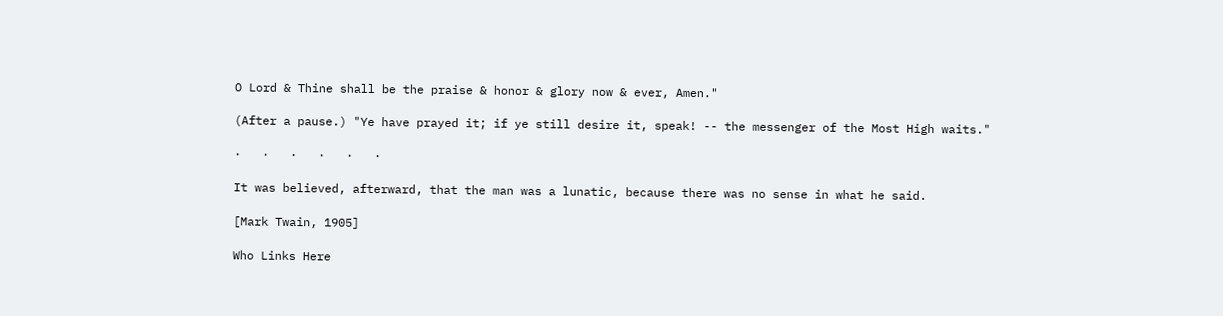O Lord & Thine shall be the praise & honor & glory now & ever, Amen."

(After a pause.) "Ye have prayed it; if ye still desire it, speak! -- the messenger of the Most High waits."

·   ·   ·   ·   ·   ·

It was believed, afterward, that the man was a lunatic, because there was no sense in what he said.

[Mark Twain, 1905]

Who Links Here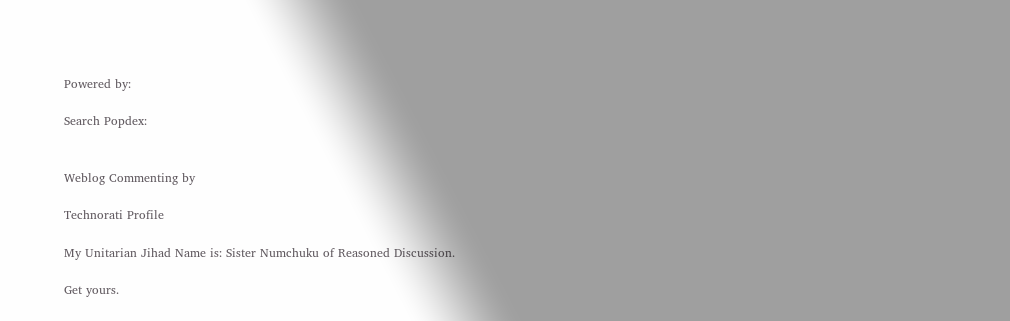Powered by:

Search Popdex:


Weblog Commenting by

Technorati Profile

My Unitarian Jihad Name is: Sister Numchuku of Reasoned Discussion.

Get yours.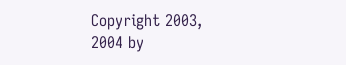Copyright 2003, 2004 by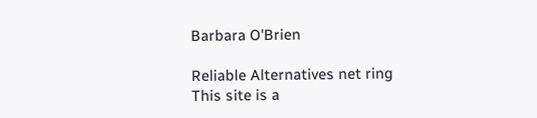Barbara O'Brien

Reliable Alternatives net ring
This site is a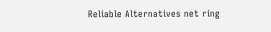Reliable Alternatives net ring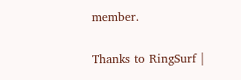member.

Thanks to RingSurf |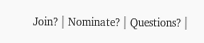Join? | Nominate? | Questions? |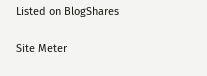Listed on BlogShares

Site Meter